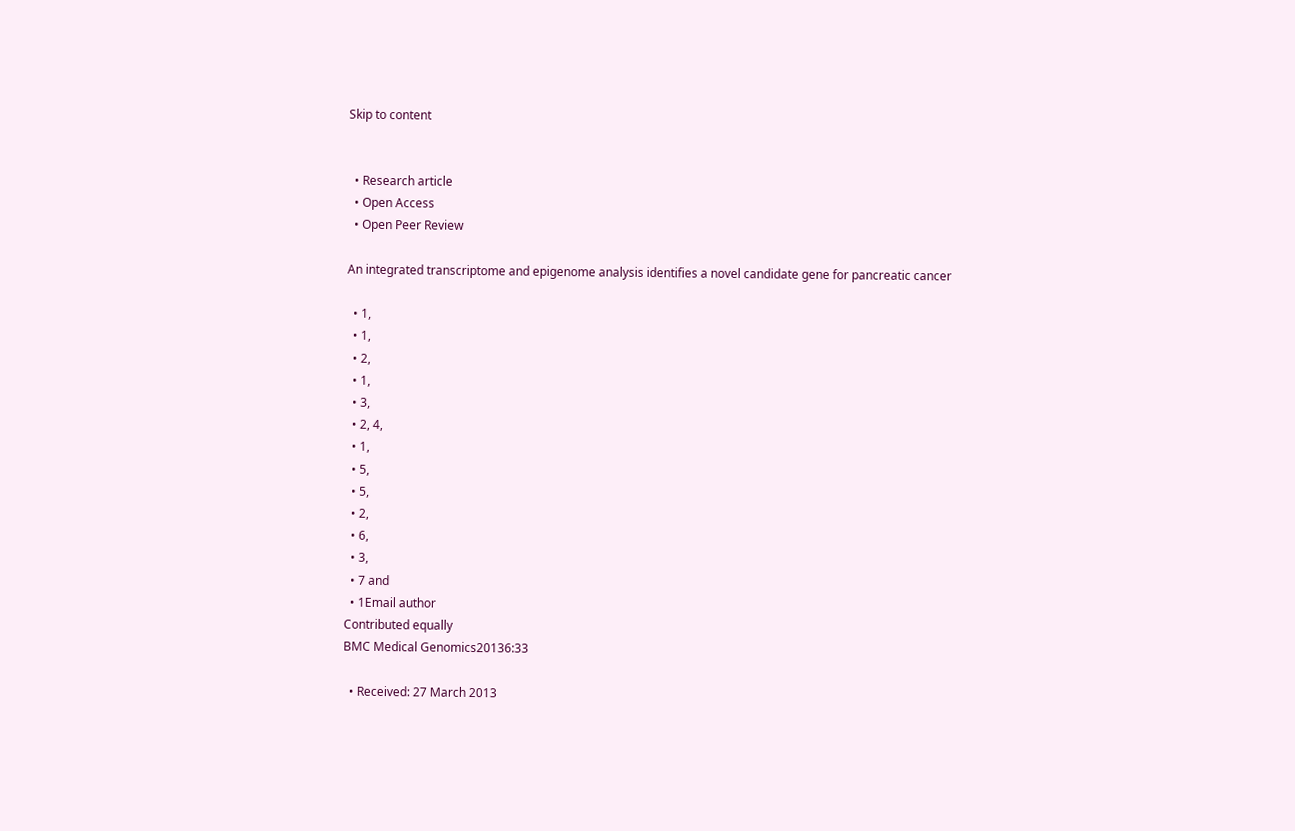Skip to content


  • Research article
  • Open Access
  • Open Peer Review

An integrated transcriptome and epigenome analysis identifies a novel candidate gene for pancreatic cancer

  • 1,
  • 1,
  • 2,
  • 1,
  • 3,
  • 2, 4,
  • 1,
  • 5,
  • 5,
  • 2,
  • 6,
  • 3,
  • 7 and
  • 1Email author
Contributed equally
BMC Medical Genomics20136:33

  • Received: 27 March 2013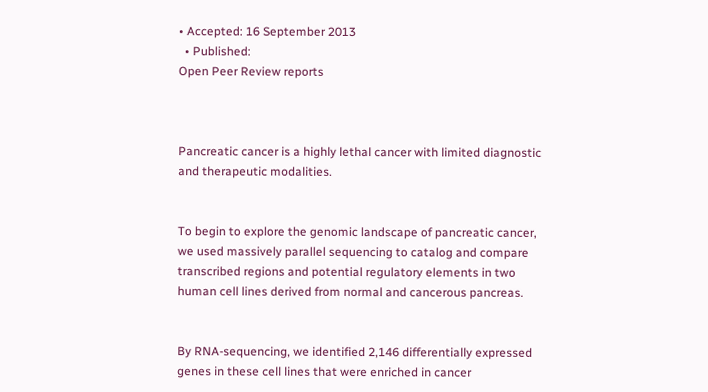• Accepted: 16 September 2013
  • Published:
Open Peer Review reports



Pancreatic cancer is a highly lethal cancer with limited diagnostic and therapeutic modalities.


To begin to explore the genomic landscape of pancreatic cancer, we used massively parallel sequencing to catalog and compare transcribed regions and potential regulatory elements in two human cell lines derived from normal and cancerous pancreas.


By RNA-sequencing, we identified 2,146 differentially expressed genes in these cell lines that were enriched in cancer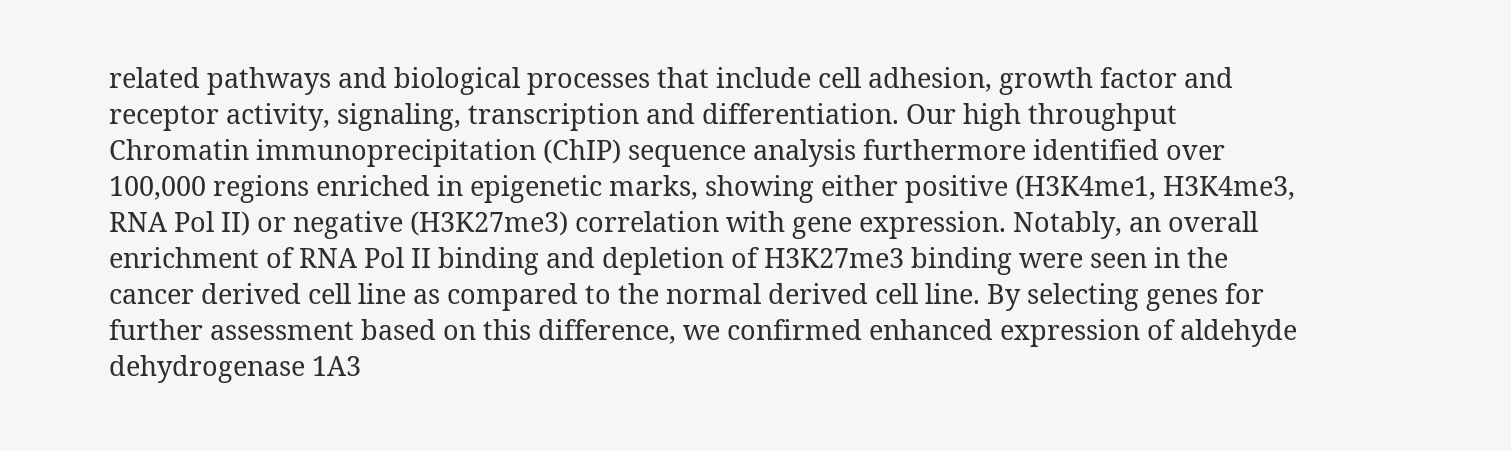related pathways and biological processes that include cell adhesion, growth factor and receptor activity, signaling, transcription and differentiation. Our high throughput Chromatin immunoprecipitation (ChIP) sequence analysis furthermore identified over 100,000 regions enriched in epigenetic marks, showing either positive (H3K4me1, H3K4me3, RNA Pol II) or negative (H3K27me3) correlation with gene expression. Notably, an overall enrichment of RNA Pol II binding and depletion of H3K27me3 binding were seen in the cancer derived cell line as compared to the normal derived cell line. By selecting genes for further assessment based on this difference, we confirmed enhanced expression of aldehyde dehydrogenase 1A3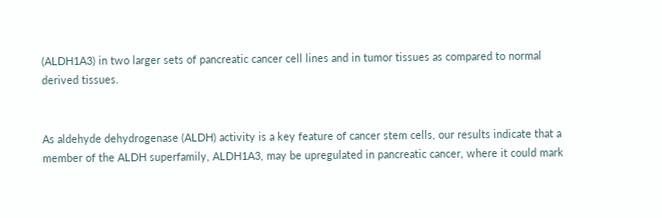(ALDH1A3) in two larger sets of pancreatic cancer cell lines and in tumor tissues as compared to normal derived tissues.


As aldehyde dehydrogenase (ALDH) activity is a key feature of cancer stem cells, our results indicate that a member of the ALDH superfamily, ALDH1A3, may be upregulated in pancreatic cancer, where it could mark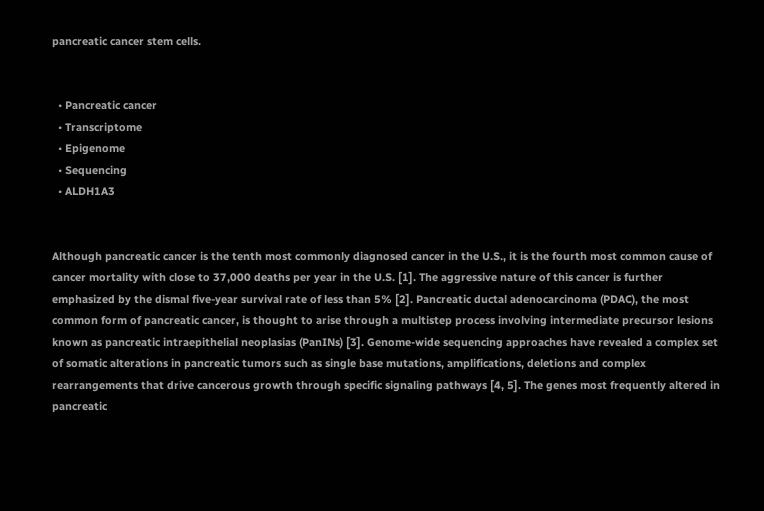pancreatic cancer stem cells.


  • Pancreatic cancer
  • Transcriptome
  • Epigenome
  • Sequencing
  • ALDH1A3


Although pancreatic cancer is the tenth most commonly diagnosed cancer in the U.S., it is the fourth most common cause of cancer mortality with close to 37,000 deaths per year in the U.S. [1]. The aggressive nature of this cancer is further emphasized by the dismal five-year survival rate of less than 5% [2]. Pancreatic ductal adenocarcinoma (PDAC), the most common form of pancreatic cancer, is thought to arise through a multistep process involving intermediate precursor lesions known as pancreatic intraepithelial neoplasias (PanINs) [3]. Genome-wide sequencing approaches have revealed a complex set of somatic alterations in pancreatic tumors such as single base mutations, amplifications, deletions and complex rearrangements that drive cancerous growth through specific signaling pathways [4, 5]. The genes most frequently altered in pancreatic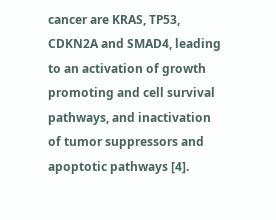cancer are KRAS, TP53, CDKN2A and SMAD4, leading to an activation of growth promoting and cell survival pathways, and inactivation of tumor suppressors and apoptotic pathways [4].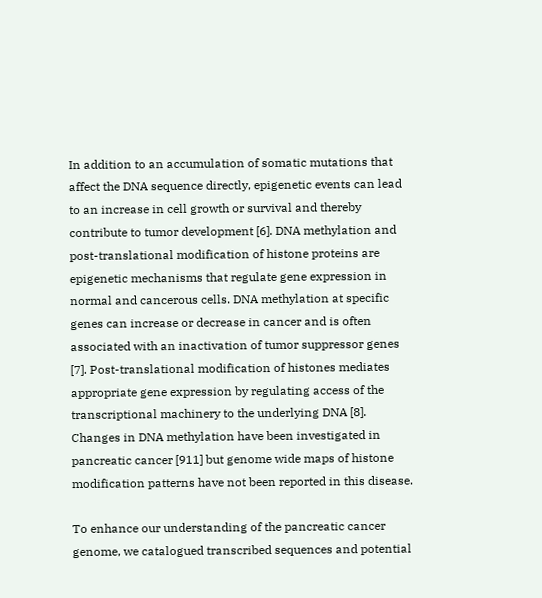In addition to an accumulation of somatic mutations that affect the DNA sequence directly, epigenetic events can lead to an increase in cell growth or survival and thereby contribute to tumor development [6]. DNA methylation and post-translational modification of histone proteins are epigenetic mechanisms that regulate gene expression in normal and cancerous cells. DNA methylation at specific genes can increase or decrease in cancer and is often associated with an inactivation of tumor suppressor genes [7]. Post-translational modification of histones mediates appropriate gene expression by regulating access of the transcriptional machinery to the underlying DNA [8]. Changes in DNA methylation have been investigated in pancreatic cancer [911] but genome wide maps of histone modification patterns have not been reported in this disease.

To enhance our understanding of the pancreatic cancer genome, we catalogued transcribed sequences and potential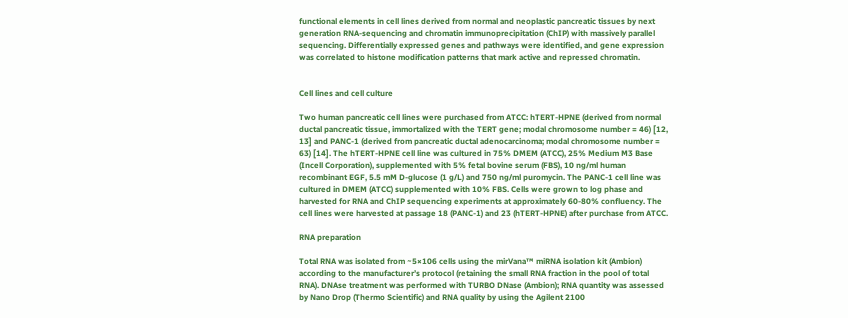functional elements in cell lines derived from normal and neoplastic pancreatic tissues by next generation RNA-sequencing and chromatin immunoprecipitation (ChIP) with massively parallel sequencing. Differentially expressed genes and pathways were identified, and gene expression was correlated to histone modification patterns that mark active and repressed chromatin.


Cell lines and cell culture

Two human pancreatic cell lines were purchased from ATCC: hTERT-HPNE (derived from normal ductal pancreatic tissue, immortalized with the TERT gene; modal chromosome number = 46) [12, 13] and PANC-1 (derived from pancreatic ductal adenocarcinoma; modal chromosome number = 63) [14]. The hTERT-HPNE cell line was cultured in 75% DMEM (ATCC), 25% Medium M3 Base (Incell Corporation), supplemented with 5% fetal bovine serum (FBS), 10 ng/ml human recombinant EGF, 5.5 mM D-glucose (1 g/L) and 750 ng/ml puromycin. The PANC-1 cell line was cultured in DMEM (ATCC) supplemented with 10% FBS. Cells were grown to log phase and harvested for RNA and ChIP sequencing experiments at approximately 60-80% confluency. The cell lines were harvested at passage 18 (PANC-1) and 23 (hTERT-HPNE) after purchase from ATCC.

RNA preparation

Total RNA was isolated from ~5×106 cells using the mirVana™ miRNA isolation kit (Ambion) according to the manufacturer’s protocol (retaining the small RNA fraction in the pool of total RNA). DNAse treatment was performed with TURBO DNase (Ambion); RNA quantity was assessed by Nano Drop (Thermo Scientific) and RNA quality by using the Agilent 2100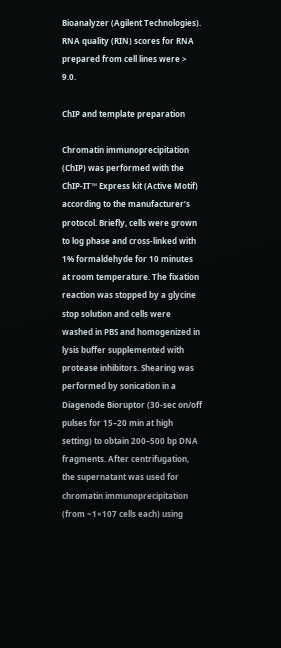Bioanalyzer (Agilent Technologies). RNA quality (RIN) scores for RNA prepared from cell lines were > 9.0.

ChIP and template preparation

Chromatin immunoprecipitation (ChIP) was performed with the ChIP-IT™ Express kit (Active Motif) according to the manufacturer’s protocol. Briefly, cells were grown to log phase and cross-linked with 1% formaldehyde for 10 minutes at room temperature. The fixation reaction was stopped by a glycine stop solution and cells were washed in PBS and homogenized in lysis buffer supplemented with protease inhibitors. Shearing was performed by sonication in a Diagenode Bioruptor (30-sec on/off pulses for 15–20 min at high setting) to obtain 200–500 bp DNA fragments. After centrifugation, the supernatant was used for chromatin immunoprecipitation (from ~1×107 cells each) using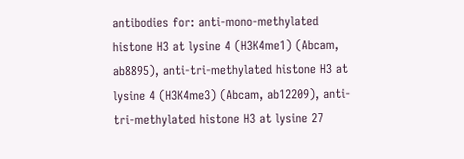antibodies for: anti-mono-methylated histone H3 at lysine 4 (H3K4me1) (Abcam, ab8895), anti-tri-methylated histone H3 at lysine 4 (H3K4me3) (Abcam, ab12209), anti-tri-methylated histone H3 at lysine 27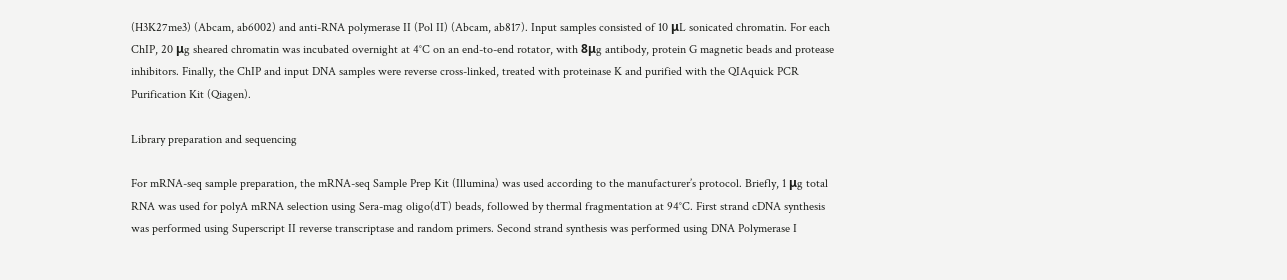(H3K27me3) (Abcam, ab6002) and anti-RNA polymerase II (Pol II) (Abcam, ab817). Input samples consisted of 10 μL sonicated chromatin. For each ChIP, 20 μg sheared chromatin was incubated overnight at 4°C on an end-to-end rotator, with 8μg antibody, protein G magnetic beads and protease inhibitors. Finally, the ChIP and input DNA samples were reverse cross-linked, treated with proteinase K and purified with the QIAquick PCR Purification Kit (Qiagen).

Library preparation and sequencing

For mRNA-seq sample preparation, the mRNA-seq Sample Prep Kit (Illumina) was used according to the manufacturer’s protocol. Briefly, 1 μg total RNA was used for polyA mRNA selection using Sera-mag oligo(dT) beads, followed by thermal fragmentation at 94°C. First strand cDNA synthesis was performed using Superscript II reverse transcriptase and random primers. Second strand synthesis was performed using DNA Polymerase I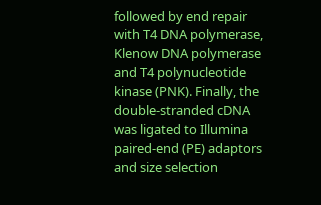followed by end repair with T4 DNA polymerase, Klenow DNA polymerase and T4 polynucleotide kinase (PNK). Finally, the double-stranded cDNA was ligated to Illumina paired-end (PE) adaptors and size selection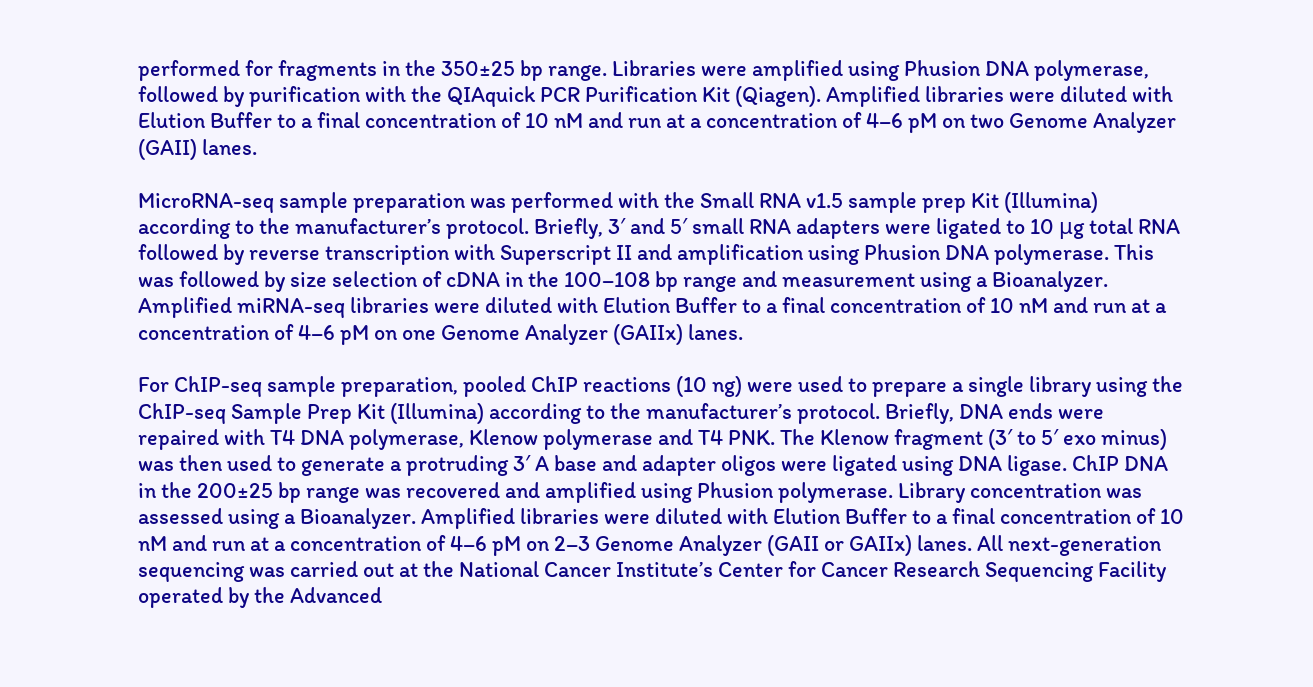performed for fragments in the 350±25 bp range. Libraries were amplified using Phusion DNA polymerase, followed by purification with the QIAquick PCR Purification Kit (Qiagen). Amplified libraries were diluted with Elution Buffer to a final concentration of 10 nM and run at a concentration of 4–6 pM on two Genome Analyzer (GAII) lanes.

MicroRNA-seq sample preparation was performed with the Small RNA v1.5 sample prep Kit (Illumina) according to the manufacturer’s protocol. Briefly, 3′ and 5′ small RNA adapters were ligated to 10 μg total RNA followed by reverse transcription with Superscript II and amplification using Phusion DNA polymerase. This was followed by size selection of cDNA in the 100–108 bp range and measurement using a Bioanalyzer. Amplified miRNA-seq libraries were diluted with Elution Buffer to a final concentration of 10 nM and run at a concentration of 4–6 pM on one Genome Analyzer (GAIIx) lanes.

For ChIP-seq sample preparation, pooled ChIP reactions (10 ng) were used to prepare a single library using the ChIP-seq Sample Prep Kit (Illumina) according to the manufacturer’s protocol. Briefly, DNA ends were repaired with T4 DNA polymerase, Klenow polymerase and T4 PNK. The Klenow fragment (3′ to 5′ exo minus) was then used to generate a protruding 3′ A base and adapter oligos were ligated using DNA ligase. ChIP DNA in the 200±25 bp range was recovered and amplified using Phusion polymerase. Library concentration was assessed using a Bioanalyzer. Amplified libraries were diluted with Elution Buffer to a final concentration of 10 nM and run at a concentration of 4–6 pM on 2–3 Genome Analyzer (GAII or GAIIx) lanes. All next-generation sequencing was carried out at the National Cancer Institute’s Center for Cancer Research Sequencing Facility operated by the Advanced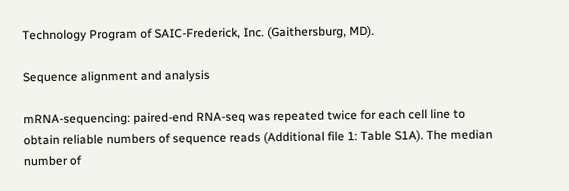Technology Program of SAIC-Frederick, Inc. (Gaithersburg, MD).

Sequence alignment and analysis

mRNA-sequencing: paired-end RNA-seq was repeated twice for each cell line to obtain reliable numbers of sequence reads (Additional file 1: Table S1A). The median number of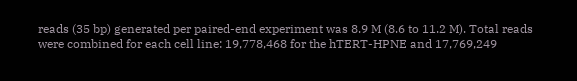reads (35 bp) generated per paired-end experiment was 8.9 M (8.6 to 11.2 M). Total reads were combined for each cell line: 19,778,468 for the hTERT-HPNE and 17,769,249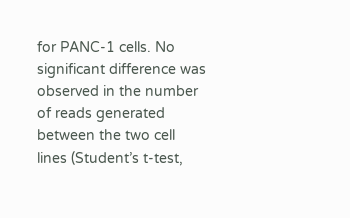for PANC-1 cells. No significant difference was observed in the number of reads generated between the two cell lines (Student’s t-test,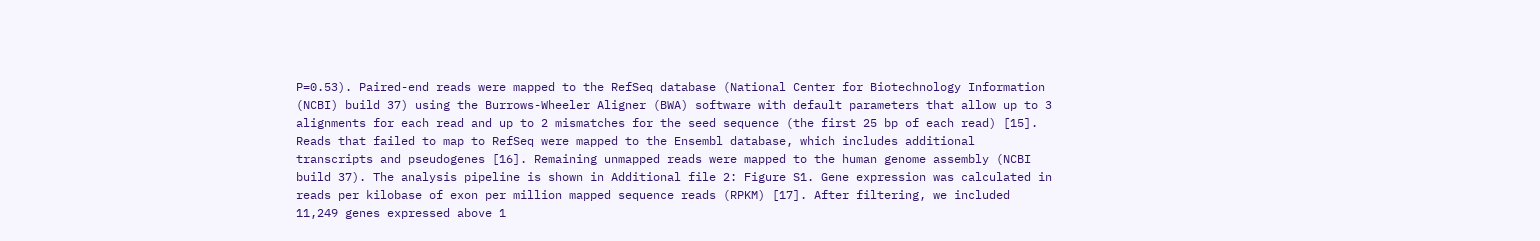P=0.53). Paired-end reads were mapped to the RefSeq database (National Center for Biotechnology Information (NCBI) build 37) using the Burrows-Wheeler Aligner (BWA) software with default parameters that allow up to 3 alignments for each read and up to 2 mismatches for the seed sequence (the first 25 bp of each read) [15]. Reads that failed to map to RefSeq were mapped to the Ensembl database, which includes additional transcripts and pseudogenes [16]. Remaining unmapped reads were mapped to the human genome assembly (NCBI build 37). The analysis pipeline is shown in Additional file 2: Figure S1. Gene expression was calculated in reads per kilobase of exon per million mapped sequence reads (RPKM) [17]. After filtering, we included 11,249 genes expressed above 1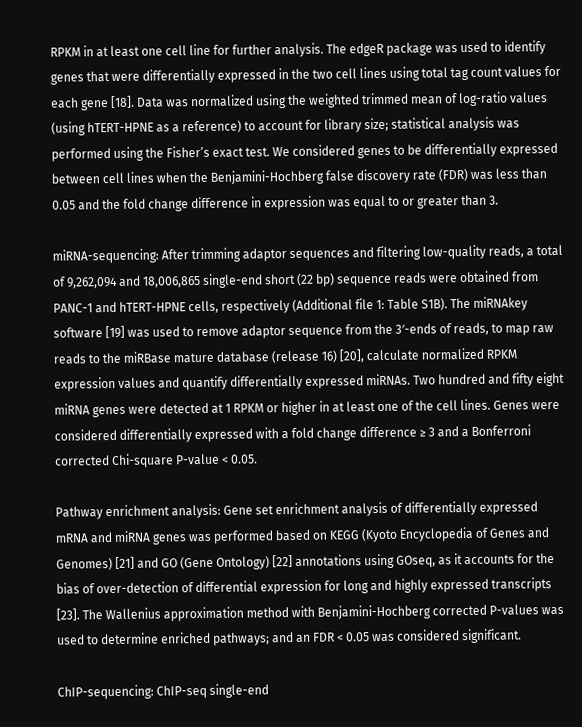RPKM in at least one cell line for further analysis. The edgeR package was used to identify genes that were differentially expressed in the two cell lines using total tag count values for each gene [18]. Data was normalized using the weighted trimmed mean of log-ratio values (using hTERT-HPNE as a reference) to account for library size; statistical analysis was performed using the Fisher’s exact test. We considered genes to be differentially expressed between cell lines when the Benjamini-Hochberg false discovery rate (FDR) was less than 0.05 and the fold change difference in expression was equal to or greater than 3.

miRNA-sequencing: After trimming adaptor sequences and filtering low-quality reads, a total of 9,262,094 and 18,006,865 single-end short (22 bp) sequence reads were obtained from PANC-1 and hTERT-HPNE cells, respectively (Additional file 1: Table S1B). The miRNAkey software [19] was used to remove adaptor sequence from the 3′-ends of reads, to map raw reads to the miRBase mature database (release 16) [20], calculate normalized RPKM expression values and quantify differentially expressed miRNAs. Two hundred and fifty eight miRNA genes were detected at 1 RPKM or higher in at least one of the cell lines. Genes were considered differentially expressed with a fold change difference ≥ 3 and a Bonferroni corrected Chi-square P-value < 0.05.

Pathway enrichment analysis: Gene set enrichment analysis of differentially expressed mRNA and miRNA genes was performed based on KEGG (Kyoto Encyclopedia of Genes and Genomes) [21] and GO (Gene Ontology) [22] annotations using GOseq, as it accounts for the bias of over-detection of differential expression for long and highly expressed transcripts [23]. The Wallenius approximation method with Benjamini-Hochberg corrected P-values was used to determine enriched pathways; and an FDR < 0.05 was considered significant.

ChIP-sequencing: ChIP-seq single-end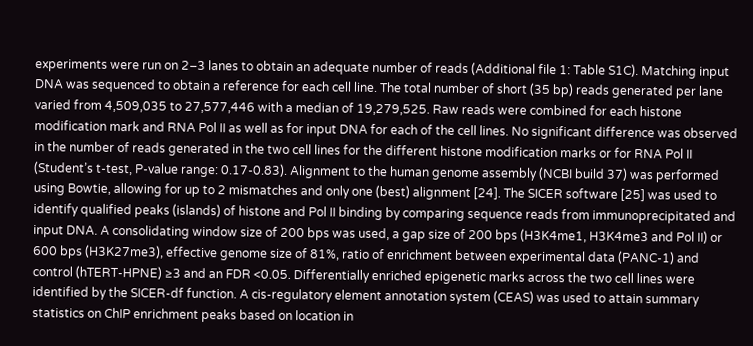experiments were run on 2–3 lanes to obtain an adequate number of reads (Additional file 1: Table S1C). Matching input DNA was sequenced to obtain a reference for each cell line. The total number of short (35 bp) reads generated per lane varied from 4,509,035 to 27,577,446 with a median of 19,279,525. Raw reads were combined for each histone modification mark and RNA Pol II as well as for input DNA for each of the cell lines. No significant difference was observed in the number of reads generated in the two cell lines for the different histone modification marks or for RNA Pol II (Student’s t-test, P-value range: 0.17-0.83). Alignment to the human genome assembly (NCBI build 37) was performed using Bowtie, allowing for up to 2 mismatches and only one (best) alignment [24]. The SICER software [25] was used to identify qualified peaks (islands) of histone and Pol II binding by comparing sequence reads from immunoprecipitated and input DNA. A consolidating window size of 200 bps was used, a gap size of 200 bps (H3K4me1, H3K4me3 and Pol II) or 600 bps (H3K27me3), effective genome size of 81%, ratio of enrichment between experimental data (PANC-1) and control (hTERT-HPNE) ≥3 and an FDR <0.05. Differentially enriched epigenetic marks across the two cell lines were identified by the SICER-df function. A cis-regulatory element annotation system (CEAS) was used to attain summary statistics on ChIP enrichment peaks based on location in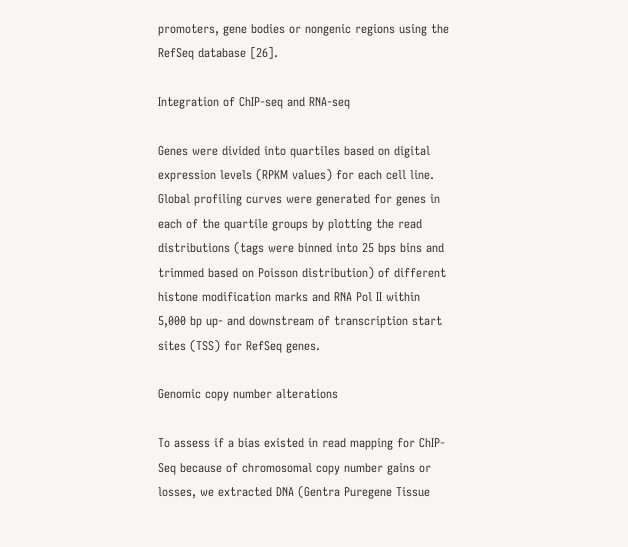promoters, gene bodies or nongenic regions using the RefSeq database [26].

Integration of ChIP-seq and RNA-seq

Genes were divided into quartiles based on digital expression levels (RPKM values) for each cell line. Global profiling curves were generated for genes in each of the quartile groups by plotting the read distributions (tags were binned into 25 bps bins and trimmed based on Poisson distribution) of different histone modification marks and RNA Pol II within 5,000 bp up- and downstream of transcription start sites (TSS) for RefSeq genes.

Genomic copy number alterations

To assess if a bias existed in read mapping for ChIP-Seq because of chromosomal copy number gains or losses, we extracted DNA (Gentra Puregene Tissue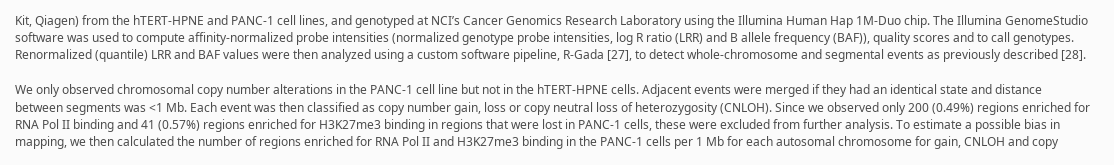Kit, Qiagen) from the hTERT-HPNE and PANC-1 cell lines, and genotyped at NCI’s Cancer Genomics Research Laboratory using the Illumina Human Hap 1M-Duo chip. The Illumina GenomeStudio software was used to compute affinity-normalized probe intensities (normalized genotype probe intensities, log R ratio (LRR) and B allele frequency (BAF)), quality scores and to call genotypes. Renormalized (quantile) LRR and BAF values were then analyzed using a custom software pipeline, R-Gada [27], to detect whole-chromosome and segmental events as previously described [28].

We only observed chromosomal copy number alterations in the PANC-1 cell line but not in the hTERT-HPNE cells. Adjacent events were merged if they had an identical state and distance between segments was <1 Mb. Each event was then classified as copy number gain, loss or copy neutral loss of heterozygosity (CNLOH). Since we observed only 200 (0.49%) regions enriched for RNA Pol II binding and 41 (0.57%) regions enriched for H3K27me3 binding in regions that were lost in PANC-1 cells, these were excluded from further analysis. To estimate a possible bias in mapping, we then calculated the number of regions enriched for RNA Pol II and H3K27me3 binding in the PANC-1 cells per 1 Mb for each autosomal chromosome for gain, CNLOH and copy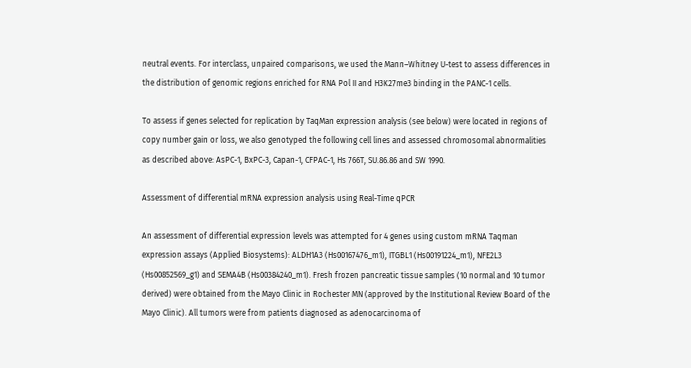neutral events. For interclass, unpaired comparisons, we used the Mann–Whitney U-test to assess differences in the distribution of genomic regions enriched for RNA Pol II and H3K27me3 binding in the PANC-1 cells.

To assess if genes selected for replication by TaqMan expression analysis (see below) were located in regions of copy number gain or loss, we also genotyped the following cell lines and assessed chromosomal abnormalities as described above: AsPC-1, BxPC-3, Capan-1, CFPAC-1, Hs 766T, SU.86.86 and SW 1990.

Assessment of differential mRNA expression analysis using Real-Time qPCR

An assessment of differential expression levels was attempted for 4 genes using custom mRNA Taqman expression assays (Applied Biosystems): ALDH1A3 (Hs00167476_m1), ITGBL1 (Hs00191224_m1), NFE2L3 (Hs00852569_g1) and SEMA4B (Hs00384240_m1). Fresh frozen pancreatic tissue samples (10 normal and 10 tumor derived) were obtained from the Mayo Clinic in Rochester MN (approved by the Institutional Review Board of the Mayo Clinic). All tumors were from patients diagnosed as adenocarcinoma of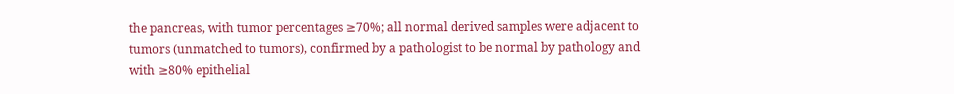the pancreas, with tumor percentages ≥70%; all normal derived samples were adjacent to tumors (unmatched to tumors), confirmed by a pathologist to be normal by pathology and with ≥80% epithelial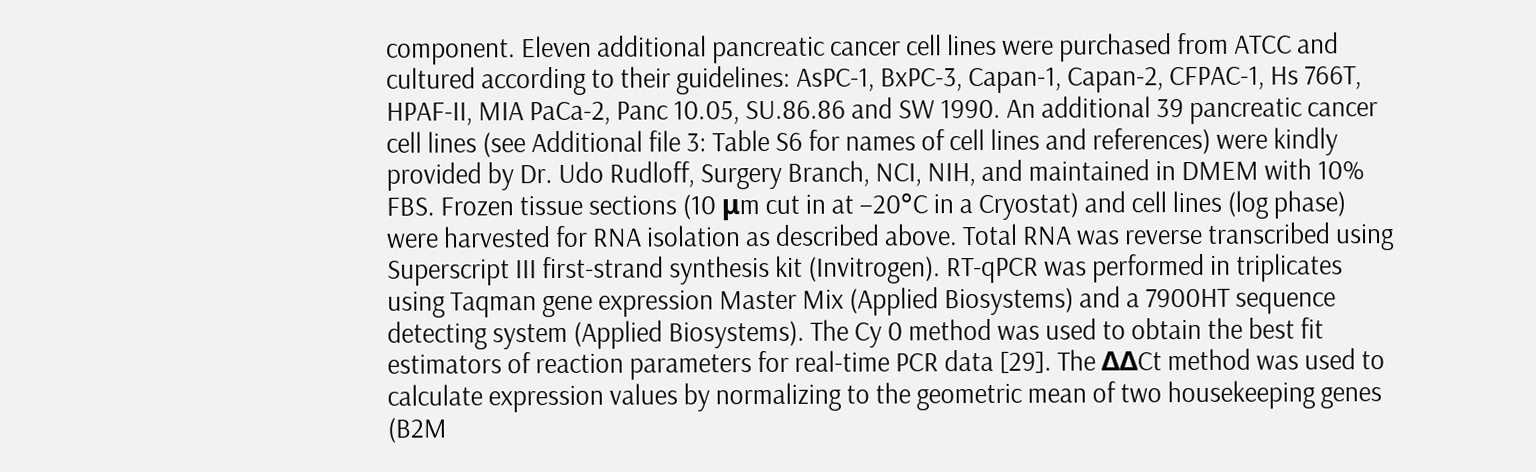component. Eleven additional pancreatic cancer cell lines were purchased from ATCC and cultured according to their guidelines: AsPC-1, BxPC-3, Capan-1, Capan-2, CFPAC-1, Hs 766T, HPAF-II, MIA PaCa-2, Panc 10.05, SU.86.86 and SW 1990. An additional 39 pancreatic cancer cell lines (see Additional file 3: Table S6 for names of cell lines and references) were kindly provided by Dr. Udo Rudloff, Surgery Branch, NCI, NIH, and maintained in DMEM with 10% FBS. Frozen tissue sections (10 μm cut in at −20°C in a Cryostat) and cell lines (log phase) were harvested for RNA isolation as described above. Total RNA was reverse transcribed using Superscript III first-strand synthesis kit (Invitrogen). RT-qPCR was performed in triplicates using Taqman gene expression Master Mix (Applied Biosystems) and a 7900HT sequence detecting system (Applied Biosystems). The Cy 0 method was used to obtain the best fit estimators of reaction parameters for real-time PCR data [29]. The ΔΔCt method was used to calculate expression values by normalizing to the geometric mean of two housekeeping genes (B2M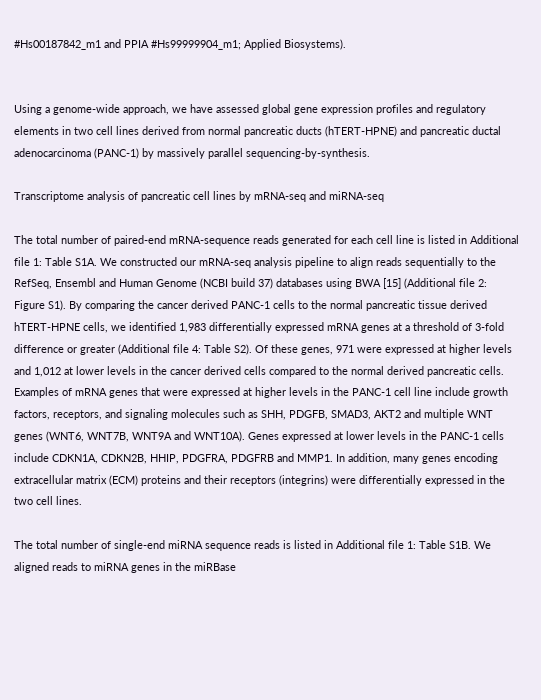#Hs00187842_m1 and PPIA #Hs99999904_m1; Applied Biosystems).


Using a genome-wide approach, we have assessed global gene expression profiles and regulatory elements in two cell lines derived from normal pancreatic ducts (hTERT-HPNE) and pancreatic ductal adenocarcinoma (PANC-1) by massively parallel sequencing-by-synthesis.

Transcriptome analysis of pancreatic cell lines by mRNA-seq and miRNA-seq

The total number of paired-end mRNA-sequence reads generated for each cell line is listed in Additional file 1: Table S1A. We constructed our mRNA-seq analysis pipeline to align reads sequentially to the RefSeq, Ensembl and Human Genome (NCBI build 37) databases using BWA [15] (Additional file 2: Figure S1). By comparing the cancer derived PANC-1 cells to the normal pancreatic tissue derived hTERT-HPNE cells, we identified 1,983 differentially expressed mRNA genes at a threshold of 3-fold difference or greater (Additional file 4: Table S2). Of these genes, 971 were expressed at higher levels and 1,012 at lower levels in the cancer derived cells compared to the normal derived pancreatic cells. Examples of mRNA genes that were expressed at higher levels in the PANC-1 cell line include growth factors, receptors, and signaling molecules such as SHH, PDGFB, SMAD3, AKT2 and multiple WNT genes (WNT6, WNT7B, WNT9A and WNT10A). Genes expressed at lower levels in the PANC-1 cells include CDKN1A, CDKN2B, HHIP, PDGFRA, PDGFRB and MMP1. In addition, many genes encoding extracellular matrix (ECM) proteins and their receptors (integrins) were differentially expressed in the two cell lines.

The total number of single-end miRNA sequence reads is listed in Additional file 1: Table S1B. We aligned reads to miRNA genes in the miRBase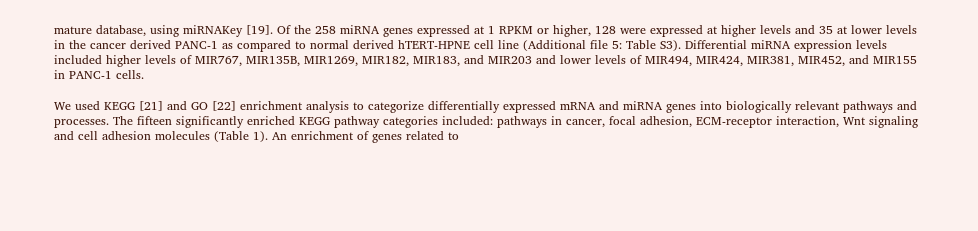mature database, using miRNAKey [19]. Of the 258 miRNA genes expressed at 1 RPKM or higher, 128 were expressed at higher levels and 35 at lower levels in the cancer derived PANC-1 as compared to normal derived hTERT-HPNE cell line (Additional file 5: Table S3). Differential miRNA expression levels included higher levels of MIR767, MIR135B, MIR1269, MIR182, MIR183, and MIR203 and lower levels of MIR494, MIR424, MIR381, MIR452, and MIR155 in PANC-1 cells.

We used KEGG [21] and GO [22] enrichment analysis to categorize differentially expressed mRNA and miRNA genes into biologically relevant pathways and processes. The fifteen significantly enriched KEGG pathway categories included: pathways in cancer, focal adhesion, ECM-receptor interaction, Wnt signaling and cell adhesion molecules (Table 1). An enrichment of genes related to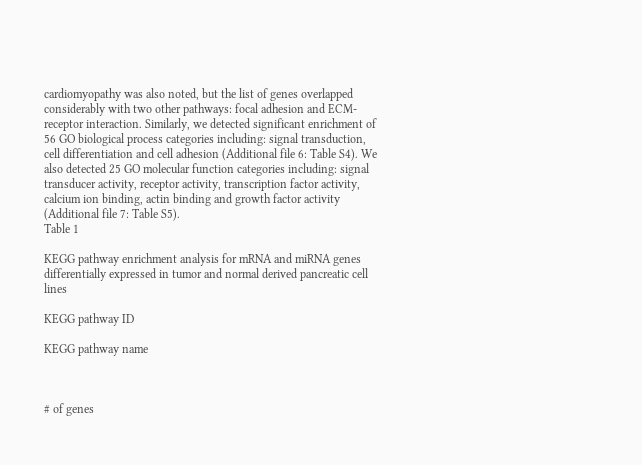cardiomyopathy was also noted, but the list of genes overlapped considerably with two other pathways: focal adhesion and ECM-receptor interaction. Similarly, we detected significant enrichment of 56 GO biological process categories including: signal transduction, cell differentiation and cell adhesion (Additional file 6: Table S4). We also detected 25 GO molecular function categories including: signal transducer activity, receptor activity, transcription factor activity, calcium ion binding, actin binding and growth factor activity (Additional file 7: Table S5).
Table 1

KEGG pathway enrichment analysis for mRNA and miRNA genes differentially expressed in tumor and normal derived pancreatic cell lines

KEGG pathway ID

KEGG pathway name



# of genes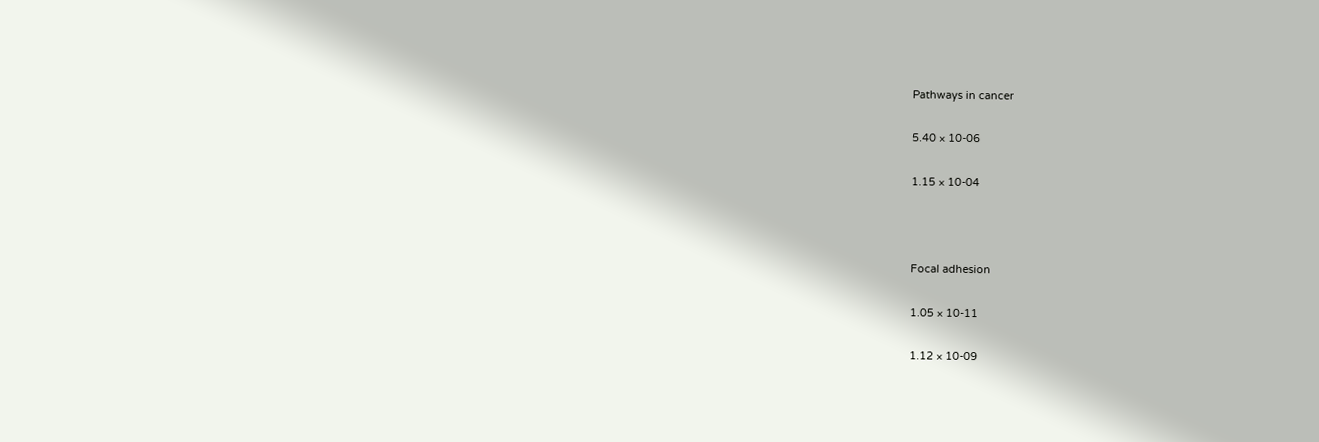Pathways in cancer

5.40 × 10-06

1.15 × 10-04



Focal adhesion

1.05 × 10-11

1.12 × 10-09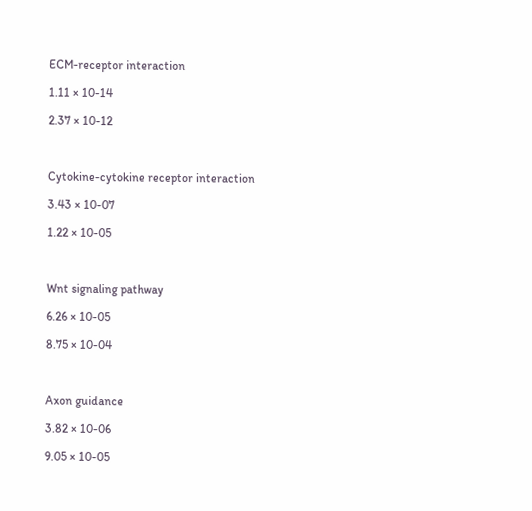ECM-receptor interaction

1.11 × 10-14

2.37 × 10-12



Cytokine-cytokine receptor interaction

3.43 × 10-07

1.22 × 10-05



Wnt signaling pathway

6.26 × 10-05

8.75 × 10-04



Axon guidance

3.82 × 10-06

9.05 × 10-05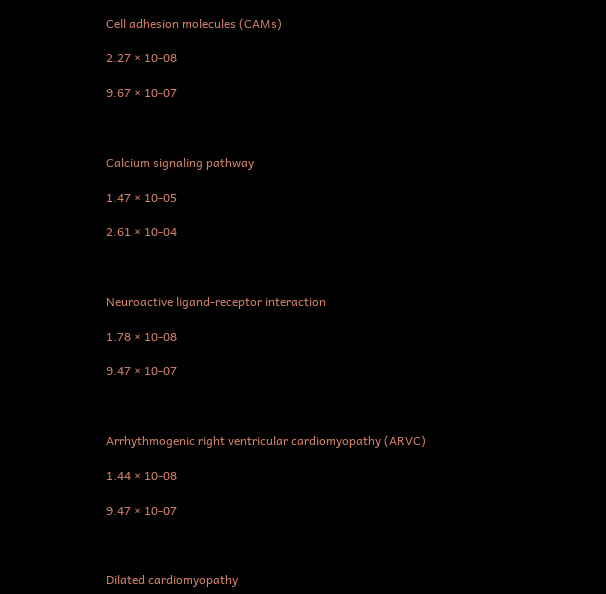Cell adhesion molecules (CAMs)

2.27 × 10-08

9.67 × 10-07



Calcium signaling pathway

1.47 × 10-05

2.61 × 10-04



Neuroactive ligand-receptor interaction

1.78 × 10-08

9.47 × 10-07



Arrhythmogenic right ventricular cardiomyopathy (ARVC)

1.44 × 10-08

9.47 × 10-07



Dilated cardiomyopathy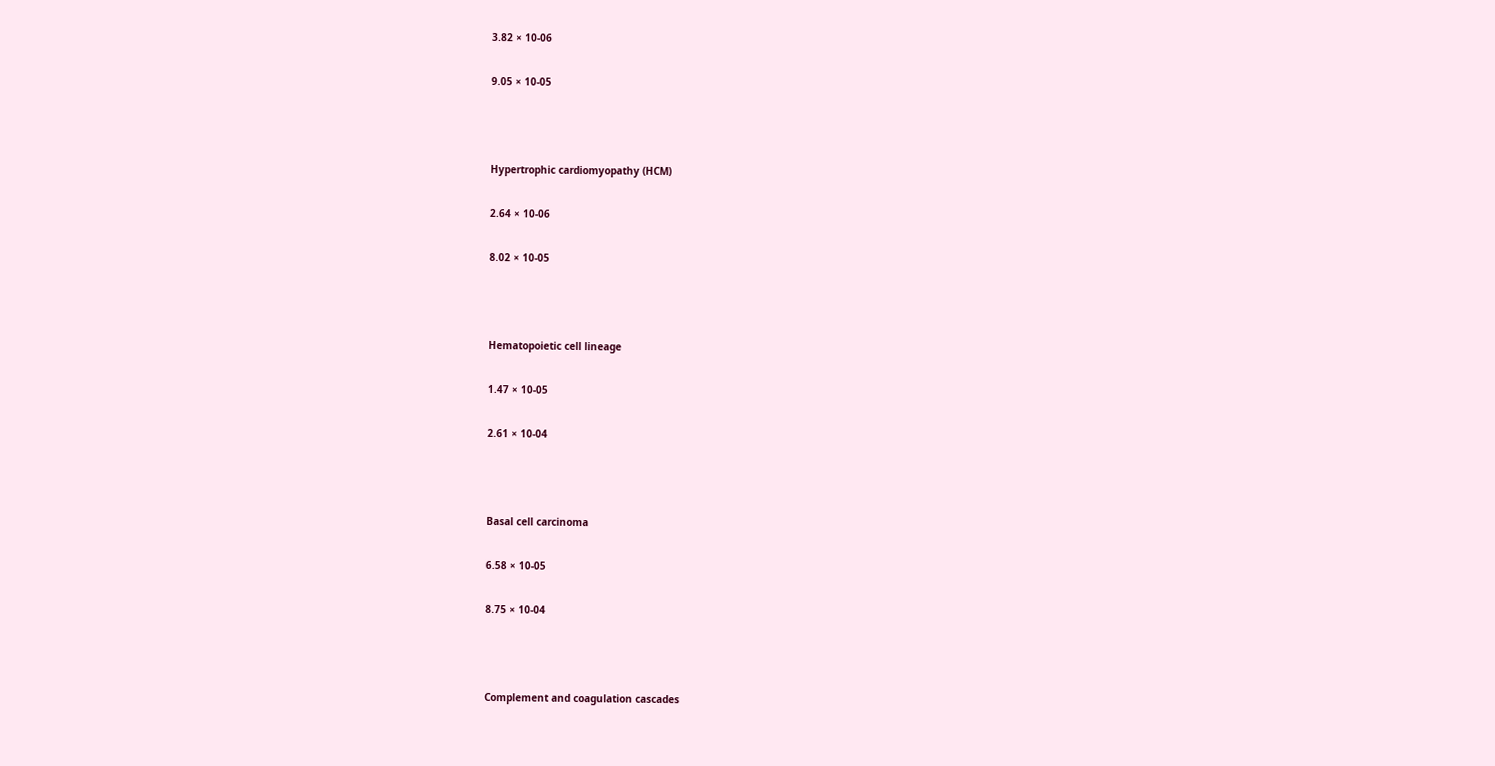3.82 × 10-06

9.05 × 10-05



Hypertrophic cardiomyopathy (HCM)

2.64 × 10-06

8.02 × 10-05



Hematopoietic cell lineage

1.47 × 10-05

2.61 × 10-04



Basal cell carcinoma

6.58 × 10-05

8.75 × 10-04



Complement and coagulation cascades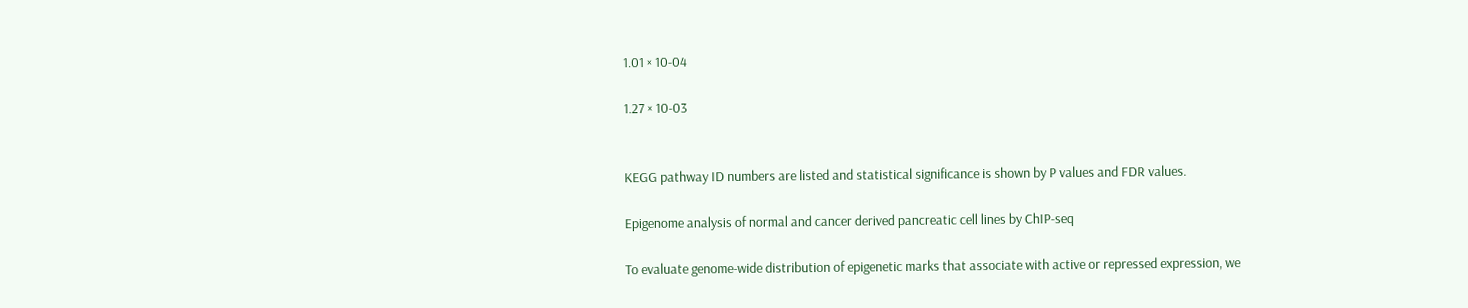1.01 × 10-04

1.27 × 10-03


KEGG pathway ID numbers are listed and statistical significance is shown by P values and FDR values.

Epigenome analysis of normal and cancer derived pancreatic cell lines by ChIP-seq

To evaluate genome-wide distribution of epigenetic marks that associate with active or repressed expression, we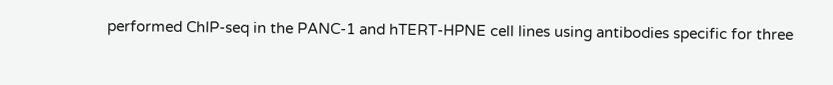performed ChIP-seq in the PANC-1 and hTERT-HPNE cell lines using antibodies specific for three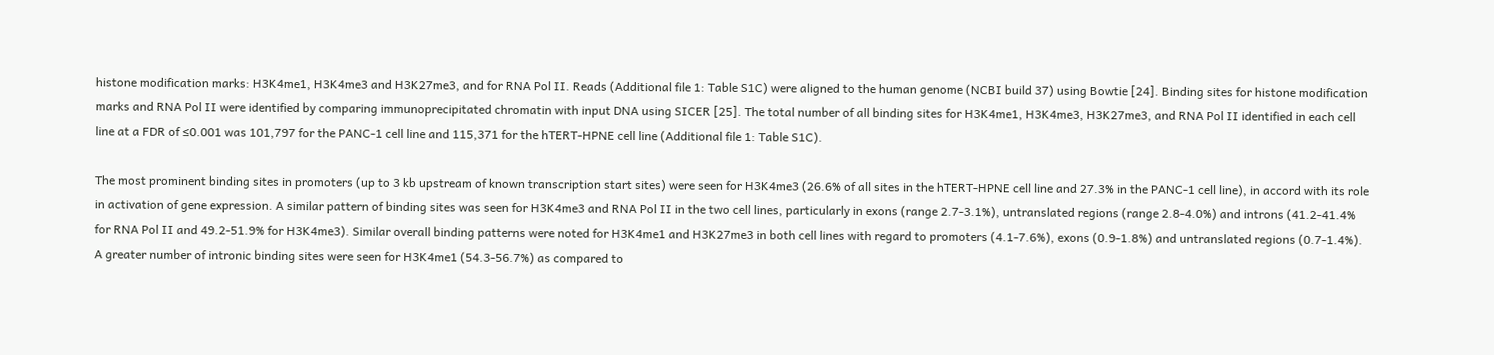histone modification marks: H3K4me1, H3K4me3 and H3K27me3, and for RNA Pol II. Reads (Additional file 1: Table S1C) were aligned to the human genome (NCBI build 37) using Bowtie [24]. Binding sites for histone modification marks and RNA Pol II were identified by comparing immunoprecipitated chromatin with input DNA using SICER [25]. The total number of all binding sites for H3K4me1, H3K4me3, H3K27me3, and RNA Pol II identified in each cell line at a FDR of ≤0.001 was 101,797 for the PANC-1 cell line and 115,371 for the hTERT-HPNE cell line (Additional file 1: Table S1C).

The most prominent binding sites in promoters (up to 3 kb upstream of known transcription start sites) were seen for H3K4me3 (26.6% of all sites in the hTERT-HPNE cell line and 27.3% in the PANC-1 cell line), in accord with its role in activation of gene expression. A similar pattern of binding sites was seen for H3K4me3 and RNA Pol II in the two cell lines, particularly in exons (range 2.7-3.1%), untranslated regions (range 2.8-4.0%) and introns (41.2-41.4% for RNA Pol II and 49.2-51.9% for H3K4me3). Similar overall binding patterns were noted for H3K4me1 and H3K27me3 in both cell lines with regard to promoters (4.1-7.6%), exons (0.9-1.8%) and untranslated regions (0.7-1.4%). A greater number of intronic binding sites were seen for H3K4me1 (54.3-56.7%) as compared to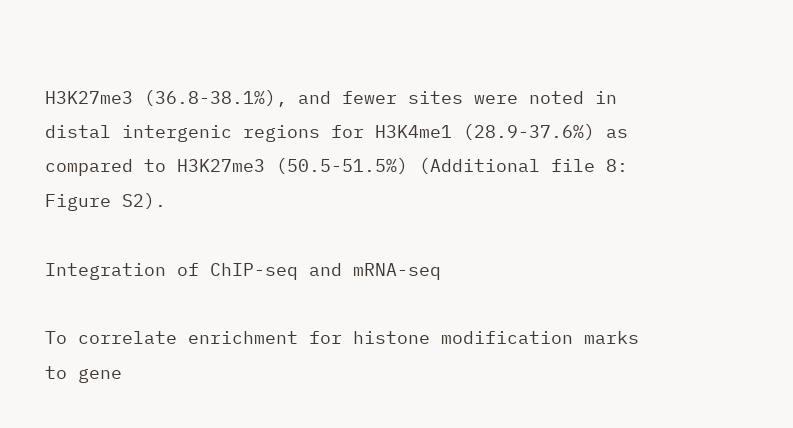H3K27me3 (36.8-38.1%), and fewer sites were noted in distal intergenic regions for H3K4me1 (28.9-37.6%) as compared to H3K27me3 (50.5-51.5%) (Additional file 8: Figure S2).

Integration of ChIP-seq and mRNA-seq

To correlate enrichment for histone modification marks to gene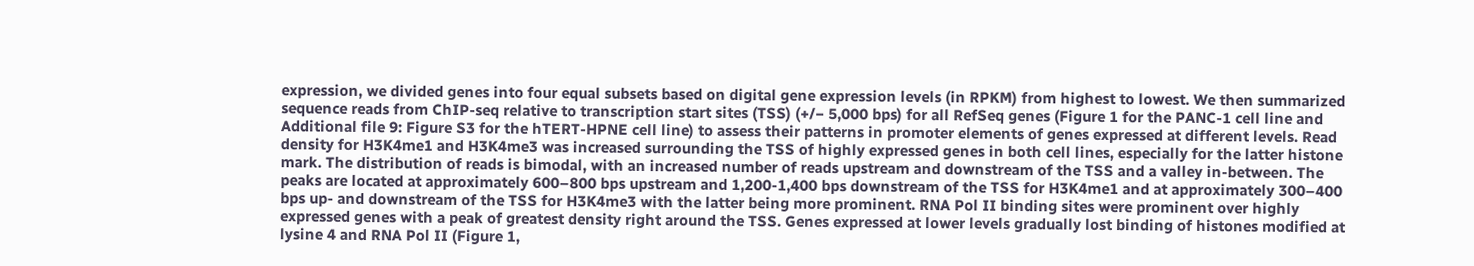expression, we divided genes into four equal subsets based on digital gene expression levels (in RPKM) from highest to lowest. We then summarized sequence reads from ChIP-seq relative to transcription start sites (TSS) (+/− 5,000 bps) for all RefSeq genes (Figure 1 for the PANC-1 cell line and Additional file 9: Figure S3 for the hTERT-HPNE cell line) to assess their patterns in promoter elements of genes expressed at different levels. Read density for H3K4me1 and H3K4me3 was increased surrounding the TSS of highly expressed genes in both cell lines, especially for the latter histone mark. The distribution of reads is bimodal, with an increased number of reads upstream and downstream of the TSS and a valley in-between. The peaks are located at approximately 600–800 bps upstream and 1,200-1,400 bps downstream of the TSS for H3K4me1 and at approximately 300–400 bps up- and downstream of the TSS for H3K4me3 with the latter being more prominent. RNA Pol II binding sites were prominent over highly expressed genes with a peak of greatest density right around the TSS. Genes expressed at lower levels gradually lost binding of histones modified at lysine 4 and RNA Pol II (Figure 1,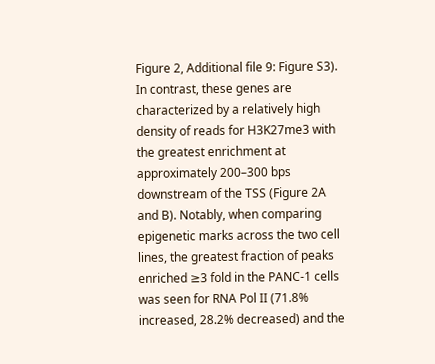Figure 2, Additional file 9: Figure S3). In contrast, these genes are characterized by a relatively high density of reads for H3K27me3 with the greatest enrichment at approximately 200–300 bps downstream of the TSS (Figure 2A and B). Notably, when comparing epigenetic marks across the two cell lines, the greatest fraction of peaks enriched ≥3 fold in the PANC-1 cells was seen for RNA Pol II (71.8% increased, 28.2% decreased) and the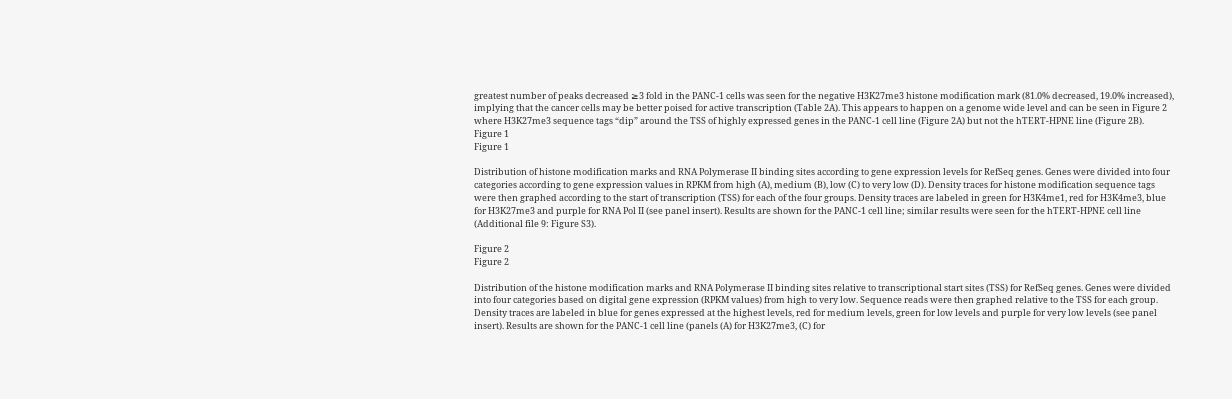greatest number of peaks decreased ≥3 fold in the PANC-1 cells was seen for the negative H3K27me3 histone modification mark (81.0% decreased, 19.0% increased), implying that the cancer cells may be better poised for active transcription (Table 2A). This appears to happen on a genome wide level and can be seen in Figure 2 where H3K27me3 sequence tags “dip” around the TSS of highly expressed genes in the PANC-1 cell line (Figure 2A) but not the hTERT-HPNE line (Figure 2B).
Figure 1
Figure 1

Distribution of histone modification marks and RNA Polymerase II binding sites according to gene expression levels for RefSeq genes. Genes were divided into four categories according to gene expression values in RPKM from high (A), medium (B), low (C) to very low (D). Density traces for histone modification sequence tags were then graphed according to the start of transcription (TSS) for each of the four groups. Density traces are labeled in green for H3K4me1, red for H3K4me3, blue for H3K27me3 and purple for RNA Pol II (see panel insert). Results are shown for the PANC-1 cell line; similar results were seen for the hTERT-HPNE cell line (Additional file 9: Figure S3).

Figure 2
Figure 2

Distribution of the histone modification marks and RNA Polymerase II binding sites relative to transcriptional start sites (TSS) for RefSeq genes. Genes were divided into four categories based on digital gene expression (RPKM values) from high to very low. Sequence reads were then graphed relative to the TSS for each group. Density traces are labeled in blue for genes expressed at the highest levels, red for medium levels, green for low levels and purple for very low levels (see panel insert). Results are shown for the PANC-1 cell line (panels (A) for H3K27me3, (C) for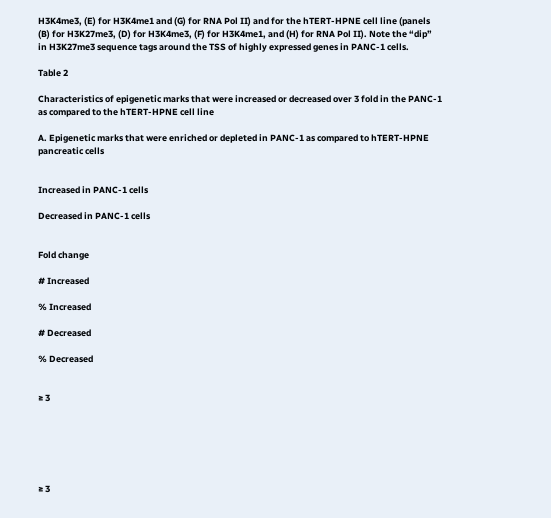H3K4me3, (E) for H3K4me1 and (G) for RNA Pol II) and for the hTERT-HPNE cell line (panels (B) for H3K27me3, (D) for H3K4me3, (F) for H3K4me1, and (H) for RNA Pol II). Note the “dip” in H3K27me3 sequence tags around the TSS of highly expressed genes in PANC-1 cells.

Table 2

Characteristics of epigenetic marks that were increased or decreased over 3 fold in the PANC-1 as compared to the hTERT-HPNE cell line

A. Epigenetic marks that were enriched or depleted in PANC-1 as compared to hTERT-HPNE pancreatic cells


Increased in PANC-1 cells

Decreased in PANC-1 cells


Fold change

# Increased

% Increased

# Decreased

% Decreased


≥ 3






≥ 3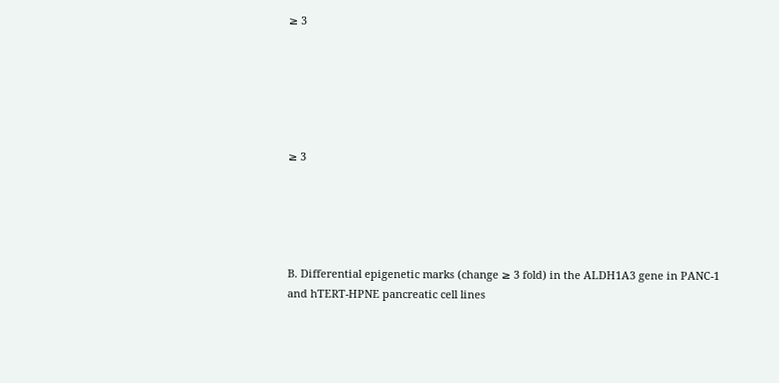≥ 3






≥ 3





B. Differential epigenetic marks (change ≥ 3 fold) in the ALDH1A3 gene in PANC-1 and hTERT-HPNE pancreatic cell lines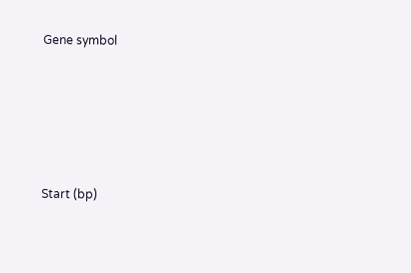Gene symbol






Start (bp)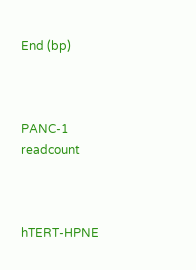End (bp)



PANC-1 readcount



hTERT-HPNE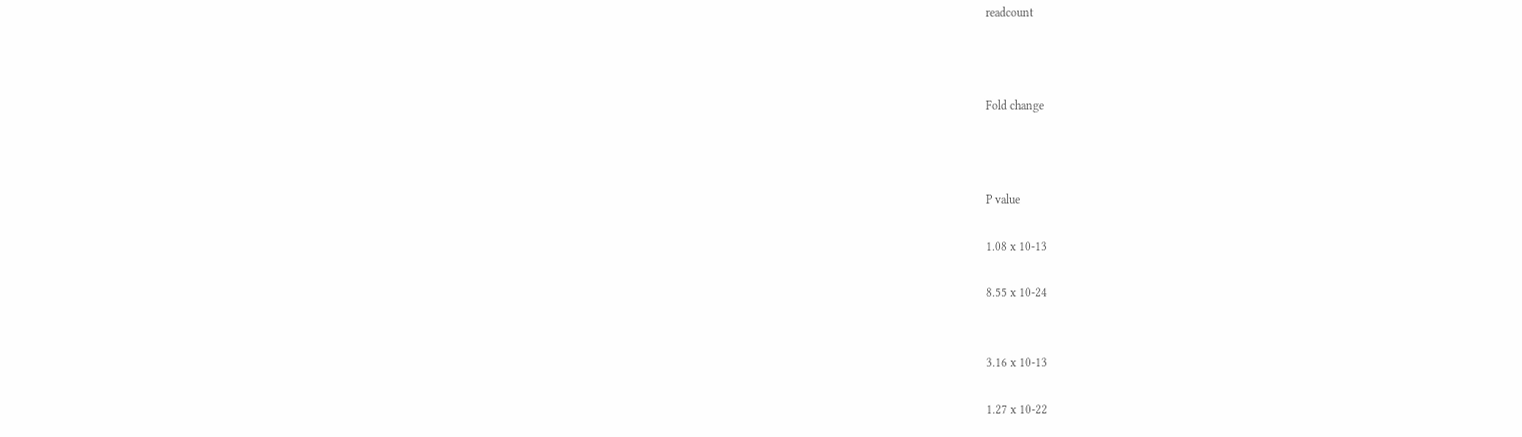readcount



Fold change



P value

1.08 x 10-13

8.55 x 10-24


3.16 x 10-13

1.27 x 10-22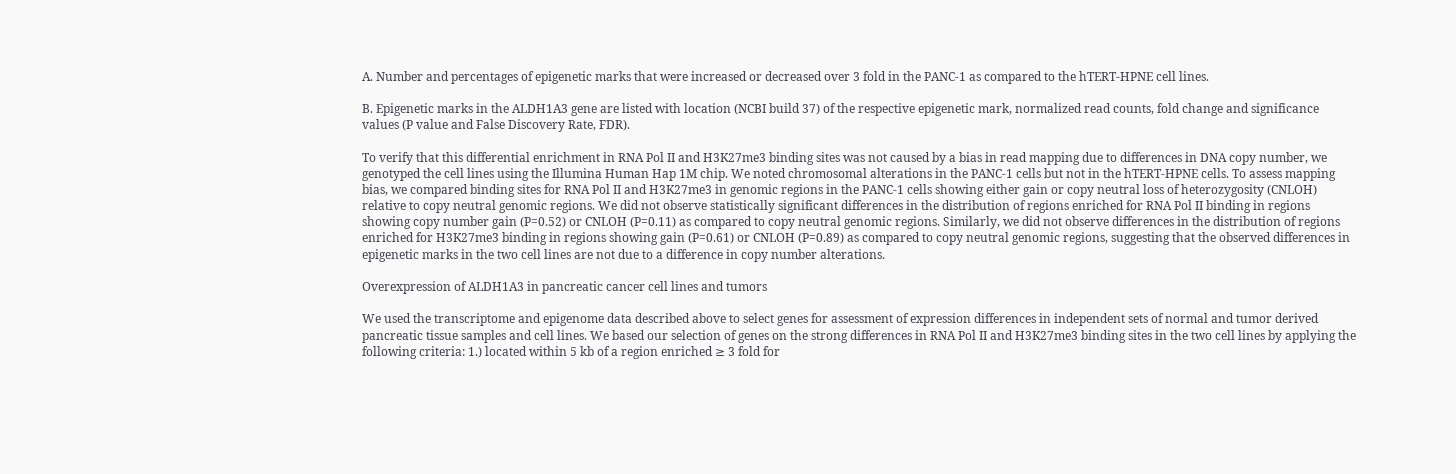A. Number and percentages of epigenetic marks that were increased or decreased over 3 fold in the PANC-1 as compared to the hTERT-HPNE cell lines.

B. Epigenetic marks in the ALDH1A3 gene are listed with location (NCBI build 37) of the respective epigenetic mark, normalized read counts, fold change and significance values (P value and False Discovery Rate, FDR).

To verify that this differential enrichment in RNA Pol II and H3K27me3 binding sites was not caused by a bias in read mapping due to differences in DNA copy number, we genotyped the cell lines using the Illumina Human Hap 1M chip. We noted chromosomal alterations in the PANC-1 cells but not in the hTERT-HPNE cells. To assess mapping bias, we compared binding sites for RNA Pol II and H3K27me3 in genomic regions in the PANC-1 cells showing either gain or copy neutral loss of heterozygosity (CNLOH) relative to copy neutral genomic regions. We did not observe statistically significant differences in the distribution of regions enriched for RNA Pol II binding in regions showing copy number gain (P=0.52) or CNLOH (P=0.11) as compared to copy neutral genomic regions. Similarly, we did not observe differences in the distribution of regions enriched for H3K27me3 binding in regions showing gain (P=0.61) or CNLOH (P=0.89) as compared to copy neutral genomic regions, suggesting that the observed differences in epigenetic marks in the two cell lines are not due to a difference in copy number alterations.

Overexpression of ALDH1A3 in pancreatic cancer cell lines and tumors

We used the transcriptome and epigenome data described above to select genes for assessment of expression differences in independent sets of normal and tumor derived pancreatic tissue samples and cell lines. We based our selection of genes on the strong differences in RNA Pol II and H3K27me3 binding sites in the two cell lines by applying the following criteria: 1.) located within 5 kb of a region enriched ≥ 3 fold for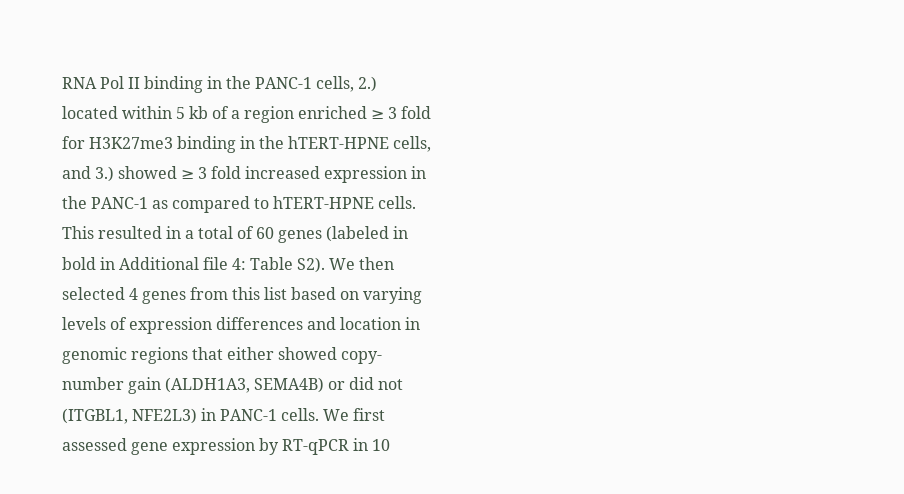RNA Pol II binding in the PANC-1 cells, 2.) located within 5 kb of a region enriched ≥ 3 fold for H3K27me3 binding in the hTERT-HPNE cells, and 3.) showed ≥ 3 fold increased expression in the PANC-1 as compared to hTERT-HPNE cells. This resulted in a total of 60 genes (labeled in bold in Additional file 4: Table S2). We then selected 4 genes from this list based on varying levels of expression differences and location in genomic regions that either showed copy-number gain (ALDH1A3, SEMA4B) or did not (ITGBL1, NFE2L3) in PANC-1 cells. We first assessed gene expression by RT-qPCR in 10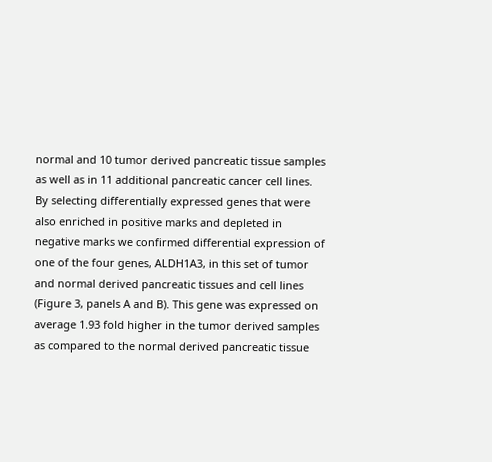normal and 10 tumor derived pancreatic tissue samples as well as in 11 additional pancreatic cancer cell lines. By selecting differentially expressed genes that were also enriched in positive marks and depleted in negative marks we confirmed differential expression of one of the four genes, ALDH1A3, in this set of tumor and normal derived pancreatic tissues and cell lines (Figure 3, panels A and B). This gene was expressed on average 1.93 fold higher in the tumor derived samples as compared to the normal derived pancreatic tissue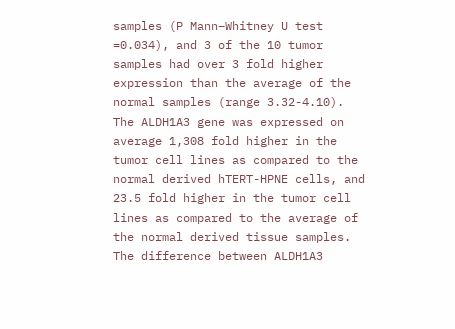samples (P Mann–Whitney U test =0.034), and 3 of the 10 tumor samples had over 3 fold higher expression than the average of the normal samples (range 3.32-4.10). The ALDH1A3 gene was expressed on average 1,308 fold higher in the tumor cell lines as compared to the normal derived hTERT-HPNE cells, and 23.5 fold higher in the tumor cell lines as compared to the average of the normal derived tissue samples. The difference between ALDH1A3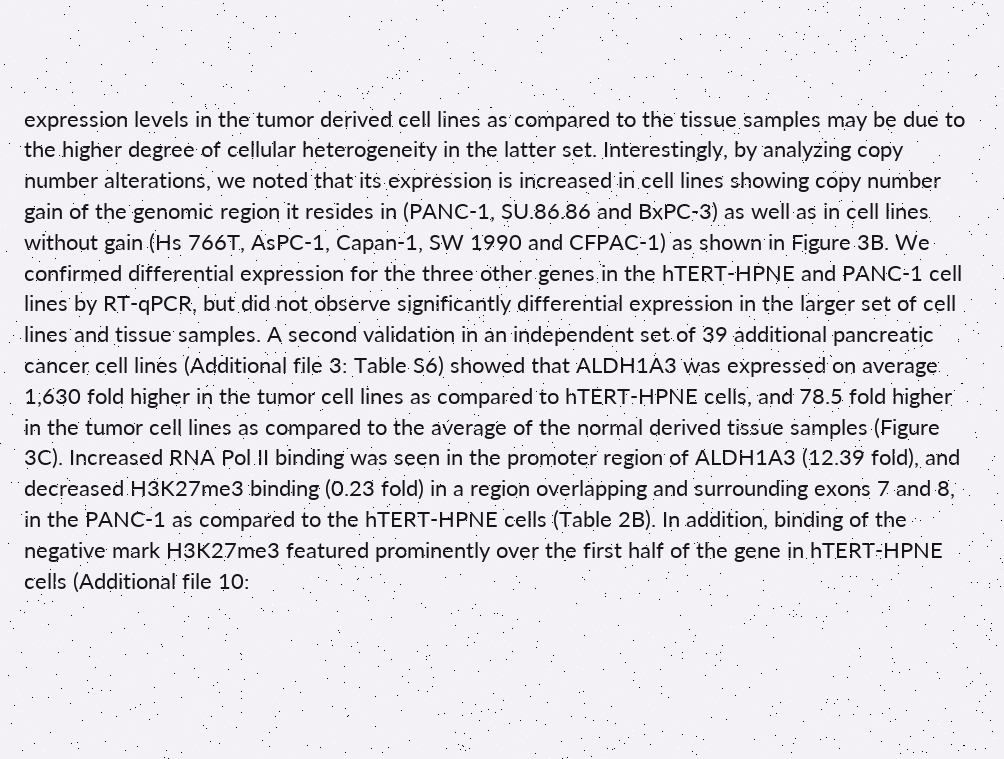expression levels in the tumor derived cell lines as compared to the tissue samples may be due to the higher degree of cellular heterogeneity in the latter set. Interestingly, by analyzing copy number alterations, we noted that its expression is increased in cell lines showing copy number gain of the genomic region it resides in (PANC-1, SU.86.86 and BxPC-3) as well as in cell lines without gain (Hs 766T, AsPC-1, Capan-1, SW 1990 and CFPAC-1) as shown in Figure 3B. We confirmed differential expression for the three other genes in the hTERT-HPNE and PANC-1 cell lines by RT-qPCR, but did not observe significantly differential expression in the larger set of cell lines and tissue samples. A second validation in an independent set of 39 additional pancreatic cancer cell lines (Additional file 3: Table S6) showed that ALDH1A3 was expressed on average 1,630 fold higher in the tumor cell lines as compared to hTERT-HPNE cells, and 78.5 fold higher in the tumor cell lines as compared to the average of the normal derived tissue samples (Figure 3C). Increased RNA Pol II binding was seen in the promoter region of ALDH1A3 (12.39 fold), and decreased H3K27me3 binding (0.23 fold) in a region overlapping and surrounding exons 7 and 8, in the PANC-1 as compared to the hTERT-HPNE cells (Table 2B). In addition, binding of the negative mark H3K27me3 featured prominently over the first half of the gene in hTERT-HPNE cells (Additional file 10: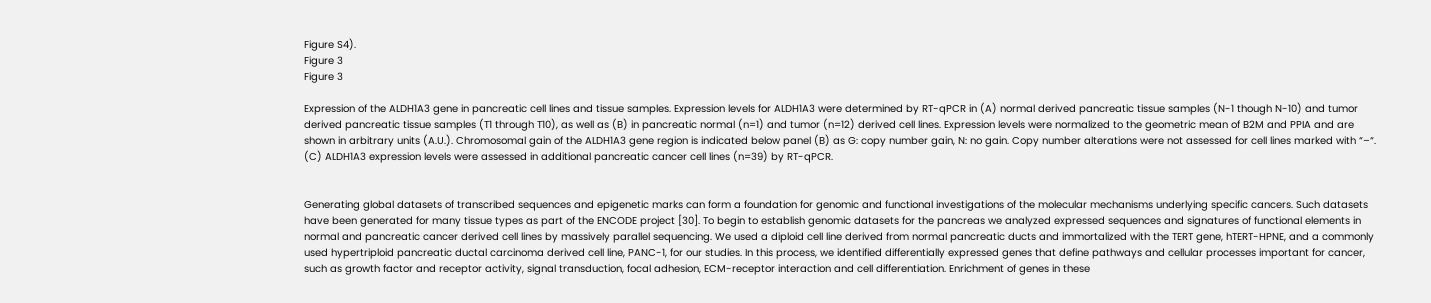Figure S4).
Figure 3
Figure 3

Expression of the ALDH1A3 gene in pancreatic cell lines and tissue samples. Expression levels for ALDH1A3 were determined by RT-qPCR in (A) normal derived pancreatic tissue samples (N-1 though N-10) and tumor derived pancreatic tissue samples (T1 through T10), as well as (B) in pancreatic normal (n=1) and tumor (n=12) derived cell lines. Expression levels were normalized to the geometric mean of B2M and PPIA and are shown in arbitrary units (A.U.). Chromosomal gain of the ALDH1A3 gene region is indicated below panel (B) as G: copy number gain, N: no gain. Copy number alterations were not assessed for cell lines marked with “–“. (C) ALDH1A3 expression levels were assessed in additional pancreatic cancer cell lines (n=39) by RT-qPCR.


Generating global datasets of transcribed sequences and epigenetic marks can form a foundation for genomic and functional investigations of the molecular mechanisms underlying specific cancers. Such datasets have been generated for many tissue types as part of the ENCODE project [30]. To begin to establish genomic datasets for the pancreas we analyzed expressed sequences and signatures of functional elements in normal and pancreatic cancer derived cell lines by massively parallel sequencing. We used a diploid cell line derived from normal pancreatic ducts and immortalized with the TERT gene, hTERT-HPNE, and a commonly used hypertriploid pancreatic ductal carcinoma derived cell line, PANC-1, for our studies. In this process, we identified differentially expressed genes that define pathways and cellular processes important for cancer, such as growth factor and receptor activity, signal transduction, focal adhesion, ECM-receptor interaction and cell differentiation. Enrichment of genes in these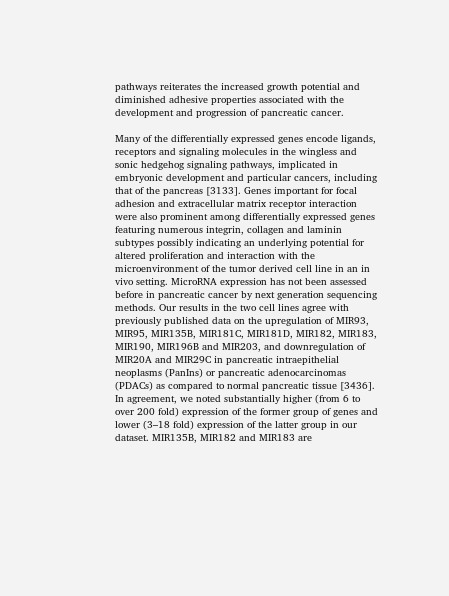pathways reiterates the increased growth potential and diminished adhesive properties associated with the development and progression of pancreatic cancer.

Many of the differentially expressed genes encode ligands, receptors and signaling molecules in the wingless and sonic hedgehog signaling pathways, implicated in embryonic development and particular cancers, including that of the pancreas [3133]. Genes important for focal adhesion and extracellular matrix receptor interaction were also prominent among differentially expressed genes featuring numerous integrin, collagen and laminin subtypes possibly indicating an underlying potential for altered proliferation and interaction with the microenvironment of the tumor derived cell line in an in vivo setting. MicroRNA expression has not been assessed before in pancreatic cancer by next generation sequencing methods. Our results in the two cell lines agree with previously published data on the upregulation of MIR93, MIR95, MIR135B, MIR181C, MIR181D, MIR182, MIR183, MIR190, MIR196B and MIR203, and downregulation of MIR20A and MIR29C in pancreatic intraepithelial neoplasms (PanIns) or pancreatic adenocarcinomas (PDACs) as compared to normal pancreatic tissue [3436]. In agreement, we noted substantially higher (from 6 to over 200 fold) expression of the former group of genes and lower (3–18 fold) expression of the latter group in our dataset. MIR135B, MIR182 and MIR183 are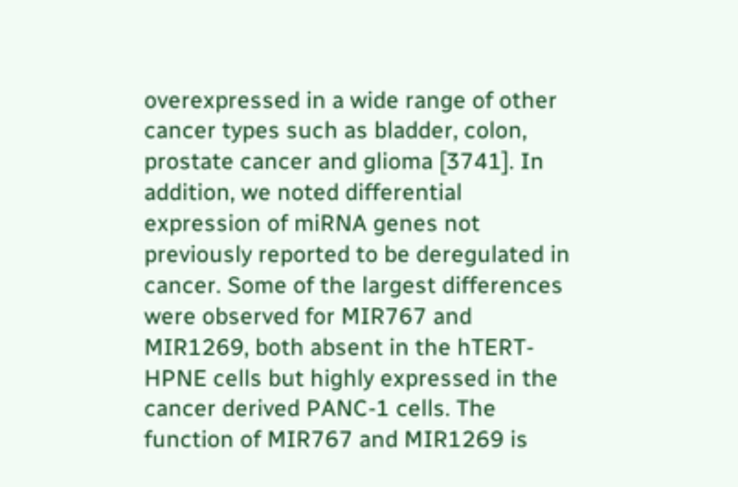overexpressed in a wide range of other cancer types such as bladder, colon, prostate cancer and glioma [3741]. In addition, we noted differential expression of miRNA genes not previously reported to be deregulated in cancer. Some of the largest differences were observed for MIR767 and MIR1269, both absent in the hTERT-HPNE cells but highly expressed in the cancer derived PANC-1 cells. The function of MIR767 and MIR1269 is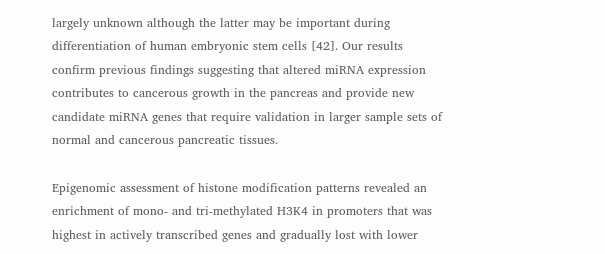largely unknown although the latter may be important during differentiation of human embryonic stem cells [42]. Our results confirm previous findings suggesting that altered miRNA expression contributes to cancerous growth in the pancreas and provide new candidate miRNA genes that require validation in larger sample sets of normal and cancerous pancreatic tissues.

Epigenomic assessment of histone modification patterns revealed an enrichment of mono- and tri-methylated H3K4 in promoters that was highest in actively transcribed genes and gradually lost with lower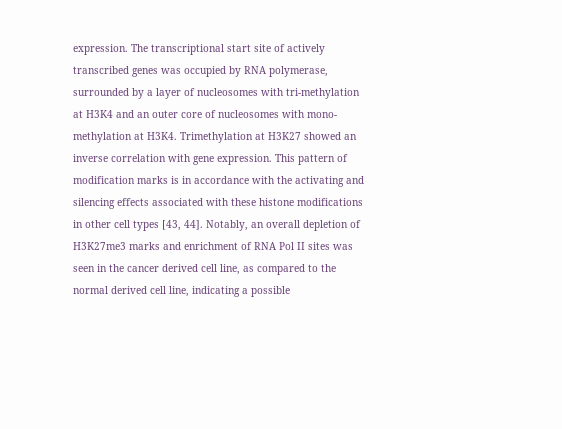expression. The transcriptional start site of actively transcribed genes was occupied by RNA polymerase, surrounded by a layer of nucleosomes with tri-methylation at H3K4 and an outer core of nucleosomes with mono-methylation at H3K4. Trimethylation at H3K27 showed an inverse correlation with gene expression. This pattern of modification marks is in accordance with the activating and silencing effects associated with these histone modifications in other cell types [43, 44]. Notably, an overall depletion of H3K27me3 marks and enrichment of RNA Pol II sites was seen in the cancer derived cell line, as compared to the normal derived cell line, indicating a possible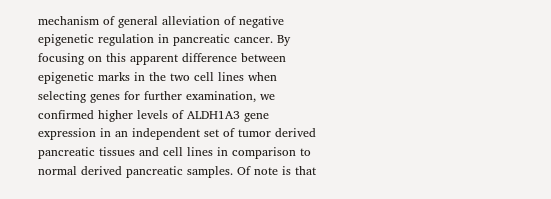mechanism of general alleviation of negative epigenetic regulation in pancreatic cancer. By focusing on this apparent difference between epigenetic marks in the two cell lines when selecting genes for further examination, we confirmed higher levels of ALDH1A3 gene expression in an independent set of tumor derived pancreatic tissues and cell lines in comparison to normal derived pancreatic samples. Of note is that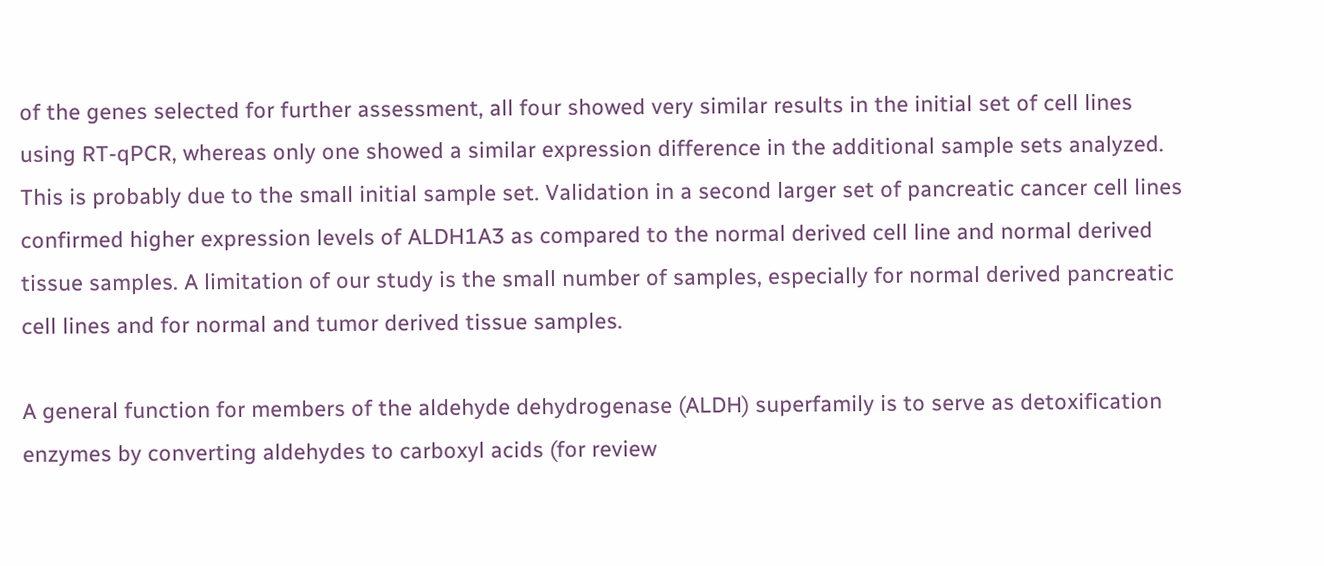of the genes selected for further assessment, all four showed very similar results in the initial set of cell lines using RT-qPCR, whereas only one showed a similar expression difference in the additional sample sets analyzed. This is probably due to the small initial sample set. Validation in a second larger set of pancreatic cancer cell lines confirmed higher expression levels of ALDH1A3 as compared to the normal derived cell line and normal derived tissue samples. A limitation of our study is the small number of samples, especially for normal derived pancreatic cell lines and for normal and tumor derived tissue samples.

A general function for members of the aldehyde dehydrogenase (ALDH) superfamily is to serve as detoxification enzymes by converting aldehydes to carboxyl acids (for review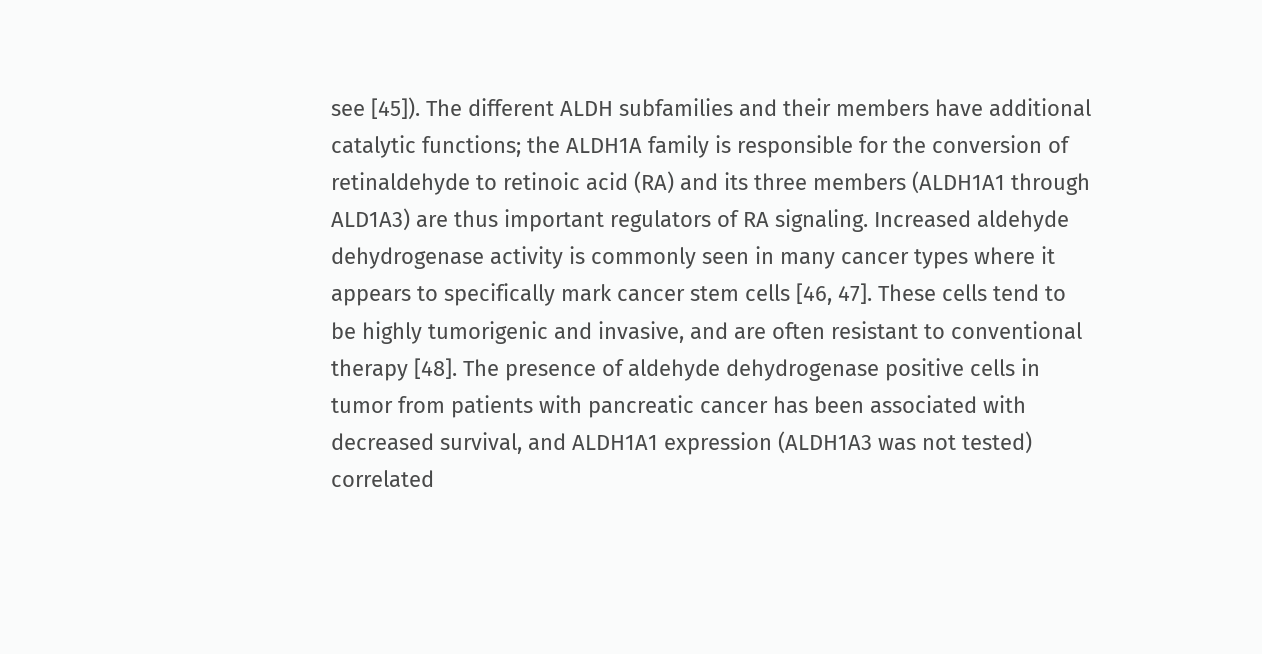see [45]). The different ALDH subfamilies and their members have additional catalytic functions; the ALDH1A family is responsible for the conversion of retinaldehyde to retinoic acid (RA) and its three members (ALDH1A1 through ALD1A3) are thus important regulators of RA signaling. Increased aldehyde dehydrogenase activity is commonly seen in many cancer types where it appears to specifically mark cancer stem cells [46, 47]. These cells tend to be highly tumorigenic and invasive, and are often resistant to conventional therapy [48]. The presence of aldehyde dehydrogenase positive cells in tumor from patients with pancreatic cancer has been associated with decreased survival, and ALDH1A1 expression (ALDH1A3 was not tested) correlated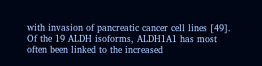with invasion of pancreatic cancer cell lines [49]. Of the 19 ALDH isoforms, ALDH1A1 has most often been linked to the increased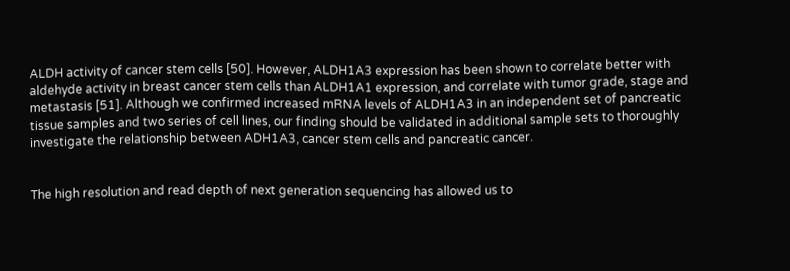ALDH activity of cancer stem cells [50]. However, ALDH1A3 expression has been shown to correlate better with aldehyde activity in breast cancer stem cells than ALDH1A1 expression, and correlate with tumor grade, stage and metastasis [51]. Although we confirmed increased mRNA levels of ALDH1A3 in an independent set of pancreatic tissue samples and two series of cell lines, our finding should be validated in additional sample sets to thoroughly investigate the relationship between ADH1A3, cancer stem cells and pancreatic cancer.


The high resolution and read depth of next generation sequencing has allowed us to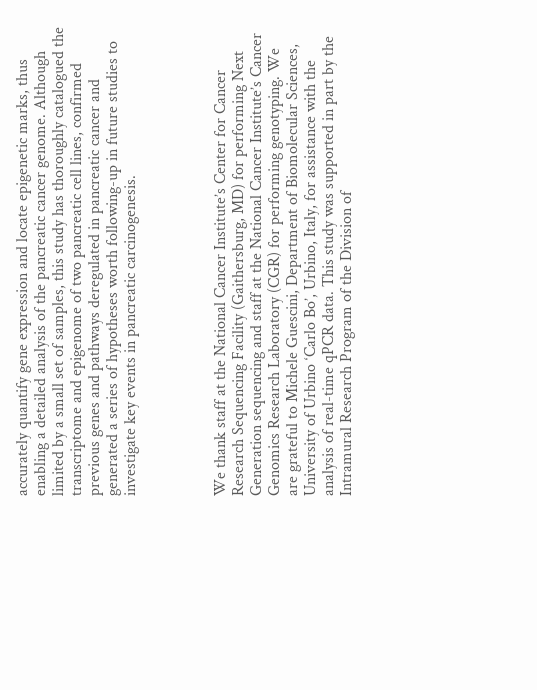accurately quantify gene expression and locate epigenetic marks, thus enabling a detailed analysis of the pancreatic cancer genome. Although limited by a small set of samples, this study has thoroughly catalogued the transcriptome and epigenome of two pancreatic cell lines, confirmed previous genes and pathways deregulated in pancreatic cancer and generated a series of hypotheses worth following-up in future studies to investigate key events in pancreatic carcinogenesis.




We thank staff at the National Cancer Institute’s Center for Cancer Research Sequencing Facility (Gaithersburg, MD) for performing Next Generation sequencing and staff at the National Cancer Institute’s Cancer Genomics Research Laboratory (CGR) for performing genotyping. We are grateful to Michele Guescini, Department of Biomolecular Sciences, University of Urbino ‘Carlo Bo’, Urbino, Italy, for assistance with the analysis of real-time qPCR data. This study was supported in part by the Intramural Research Program of the Division of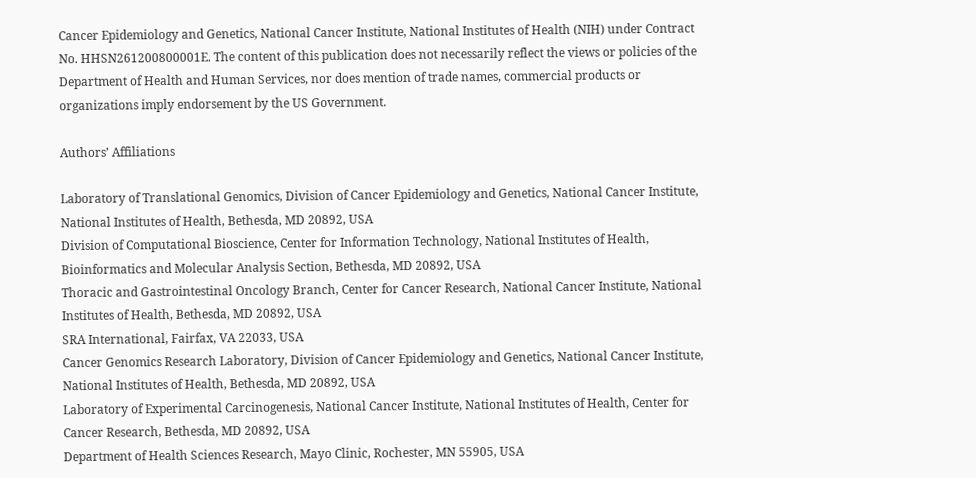Cancer Epidemiology and Genetics, National Cancer Institute, National Institutes of Health (NIH) under Contract No. HHSN261200800001E. The content of this publication does not necessarily reflect the views or policies of the Department of Health and Human Services, nor does mention of trade names, commercial products or organizations imply endorsement by the US Government.

Authors’ Affiliations

Laboratory of Translational Genomics, Division of Cancer Epidemiology and Genetics, National Cancer Institute, National Institutes of Health, Bethesda, MD 20892, USA
Division of Computational Bioscience, Center for Information Technology, National Institutes of Health, Bioinformatics and Molecular Analysis Section, Bethesda, MD 20892, USA
Thoracic and Gastrointestinal Oncology Branch, Center for Cancer Research, National Cancer Institute, National Institutes of Health, Bethesda, MD 20892, USA
SRA International, Fairfax, VA 22033, USA
Cancer Genomics Research Laboratory, Division of Cancer Epidemiology and Genetics, National Cancer Institute, National Institutes of Health, Bethesda, MD 20892, USA
Laboratory of Experimental Carcinogenesis, National Cancer Institute, National Institutes of Health, Center for Cancer Research, Bethesda, MD 20892, USA
Department of Health Sciences Research, Mayo Clinic, Rochester, MN 55905, USA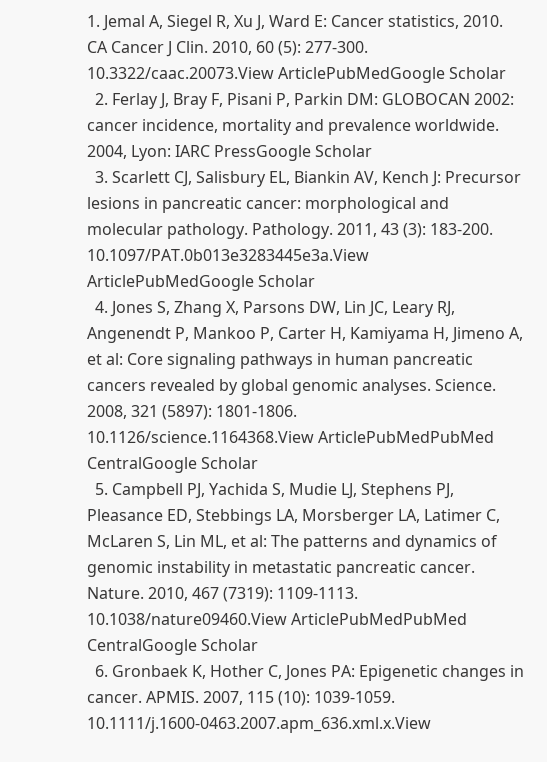1. Jemal A, Siegel R, Xu J, Ward E: Cancer statistics, 2010. CA Cancer J Clin. 2010, 60 (5): 277-300. 10.3322/caac.20073.View ArticlePubMedGoogle Scholar
  2. Ferlay J, Bray F, Pisani P, Parkin DM: GLOBOCAN 2002: cancer incidence, mortality and prevalence worldwide. 2004, Lyon: IARC PressGoogle Scholar
  3. Scarlett CJ, Salisbury EL, Biankin AV, Kench J: Precursor lesions in pancreatic cancer: morphological and molecular pathology. Pathology. 2011, 43 (3): 183-200. 10.1097/PAT.0b013e3283445e3a.View ArticlePubMedGoogle Scholar
  4. Jones S, Zhang X, Parsons DW, Lin JC, Leary RJ, Angenendt P, Mankoo P, Carter H, Kamiyama H, Jimeno A, et al: Core signaling pathways in human pancreatic cancers revealed by global genomic analyses. Science. 2008, 321 (5897): 1801-1806. 10.1126/science.1164368.View ArticlePubMedPubMed CentralGoogle Scholar
  5. Campbell PJ, Yachida S, Mudie LJ, Stephens PJ, Pleasance ED, Stebbings LA, Morsberger LA, Latimer C, McLaren S, Lin ML, et al: The patterns and dynamics of genomic instability in metastatic pancreatic cancer. Nature. 2010, 467 (7319): 1109-1113. 10.1038/nature09460.View ArticlePubMedPubMed CentralGoogle Scholar
  6. Gronbaek K, Hother C, Jones PA: Epigenetic changes in cancer. APMIS. 2007, 115 (10): 1039-1059. 10.1111/j.1600-0463.2007.apm_636.xml.x.View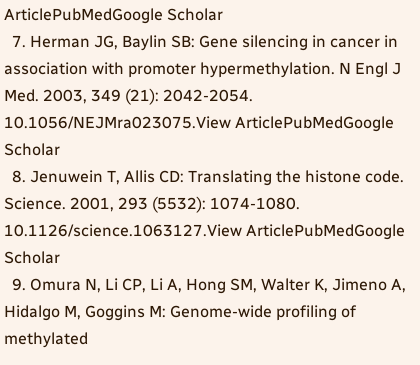ArticlePubMedGoogle Scholar
  7. Herman JG, Baylin SB: Gene silencing in cancer in association with promoter hypermethylation. N Engl J Med. 2003, 349 (21): 2042-2054. 10.1056/NEJMra023075.View ArticlePubMedGoogle Scholar
  8. Jenuwein T, Allis CD: Translating the histone code. Science. 2001, 293 (5532): 1074-1080. 10.1126/science.1063127.View ArticlePubMedGoogle Scholar
  9. Omura N, Li CP, Li A, Hong SM, Walter K, Jimeno A, Hidalgo M, Goggins M: Genome-wide profiling of methylated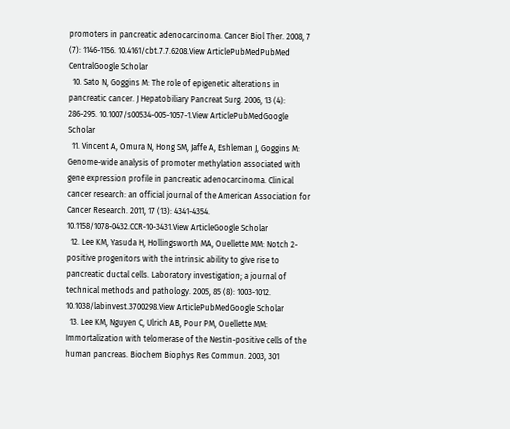promoters in pancreatic adenocarcinoma. Cancer Biol Ther. 2008, 7 (7): 1146-1156. 10.4161/cbt.7.7.6208.View ArticlePubMedPubMed CentralGoogle Scholar
  10. Sato N, Goggins M: The role of epigenetic alterations in pancreatic cancer. J Hepatobiliary Pancreat Surg. 2006, 13 (4): 286-295. 10.1007/s00534-005-1057-1.View ArticlePubMedGoogle Scholar
  11. Vincent A, Omura N, Hong SM, Jaffe A, Eshleman J, Goggins M: Genome-wide analysis of promoter methylation associated with gene expression profile in pancreatic adenocarcinoma. Clinical cancer research: an official journal of the American Association for Cancer Research. 2011, 17 (13): 4341-4354. 10.1158/1078-0432.CCR-10-3431.View ArticleGoogle Scholar
  12. Lee KM, Yasuda H, Hollingsworth MA, Ouellette MM: Notch 2-positive progenitors with the intrinsic ability to give rise to pancreatic ductal cells. Laboratory investigation; a journal of technical methods and pathology. 2005, 85 (8): 1003-1012. 10.1038/labinvest.3700298.View ArticlePubMedGoogle Scholar
  13. Lee KM, Nguyen C, Ulrich AB, Pour PM, Ouellette MM: Immortalization with telomerase of the Nestin-positive cells of the human pancreas. Biochem Biophys Res Commun. 2003, 301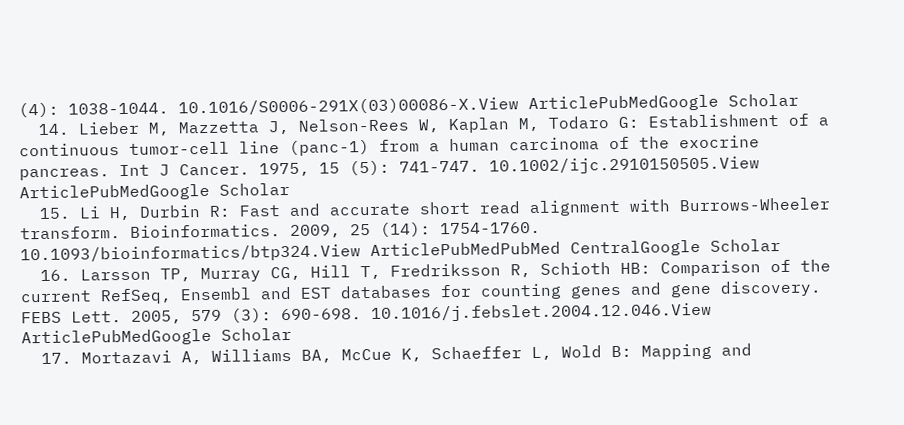(4): 1038-1044. 10.1016/S0006-291X(03)00086-X.View ArticlePubMedGoogle Scholar
  14. Lieber M, Mazzetta J, Nelson-Rees W, Kaplan M, Todaro G: Establishment of a continuous tumor-cell line (panc-1) from a human carcinoma of the exocrine pancreas. Int J Cancer. 1975, 15 (5): 741-747. 10.1002/ijc.2910150505.View ArticlePubMedGoogle Scholar
  15. Li H, Durbin R: Fast and accurate short read alignment with Burrows-Wheeler transform. Bioinformatics. 2009, 25 (14): 1754-1760. 10.1093/bioinformatics/btp324.View ArticlePubMedPubMed CentralGoogle Scholar
  16. Larsson TP, Murray CG, Hill T, Fredriksson R, Schioth HB: Comparison of the current RefSeq, Ensembl and EST databases for counting genes and gene discovery. FEBS Lett. 2005, 579 (3): 690-698. 10.1016/j.febslet.2004.12.046.View ArticlePubMedGoogle Scholar
  17. Mortazavi A, Williams BA, McCue K, Schaeffer L, Wold B: Mapping and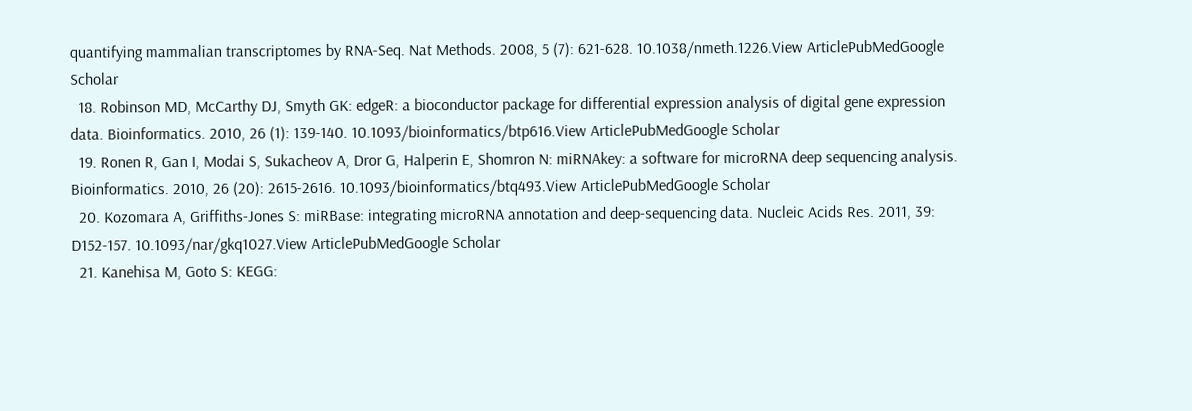quantifying mammalian transcriptomes by RNA-Seq. Nat Methods. 2008, 5 (7): 621-628. 10.1038/nmeth.1226.View ArticlePubMedGoogle Scholar
  18. Robinson MD, McCarthy DJ, Smyth GK: edgeR: a bioconductor package for differential expression analysis of digital gene expression data. Bioinformatics. 2010, 26 (1): 139-140. 10.1093/bioinformatics/btp616.View ArticlePubMedGoogle Scholar
  19. Ronen R, Gan I, Modai S, Sukacheov A, Dror G, Halperin E, Shomron N: miRNAkey: a software for microRNA deep sequencing analysis. Bioinformatics. 2010, 26 (20): 2615-2616. 10.1093/bioinformatics/btq493.View ArticlePubMedGoogle Scholar
  20. Kozomara A, Griffiths-Jones S: miRBase: integrating microRNA annotation and deep-sequencing data. Nucleic Acids Res. 2011, 39: D152-157. 10.1093/nar/gkq1027.View ArticlePubMedGoogle Scholar
  21. Kanehisa M, Goto S: KEGG: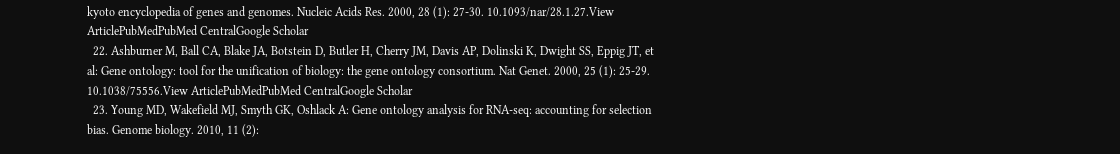kyoto encyclopedia of genes and genomes. Nucleic Acids Res. 2000, 28 (1): 27-30. 10.1093/nar/28.1.27.View ArticlePubMedPubMed CentralGoogle Scholar
  22. Ashburner M, Ball CA, Blake JA, Botstein D, Butler H, Cherry JM, Davis AP, Dolinski K, Dwight SS, Eppig JT, et al: Gene ontology: tool for the unification of biology: the gene ontology consortium. Nat Genet. 2000, 25 (1): 25-29. 10.1038/75556.View ArticlePubMedPubMed CentralGoogle Scholar
  23. Young MD, Wakefield MJ, Smyth GK, Oshlack A: Gene ontology analysis for RNA-seq: accounting for selection bias. Genome biology. 2010, 11 (2):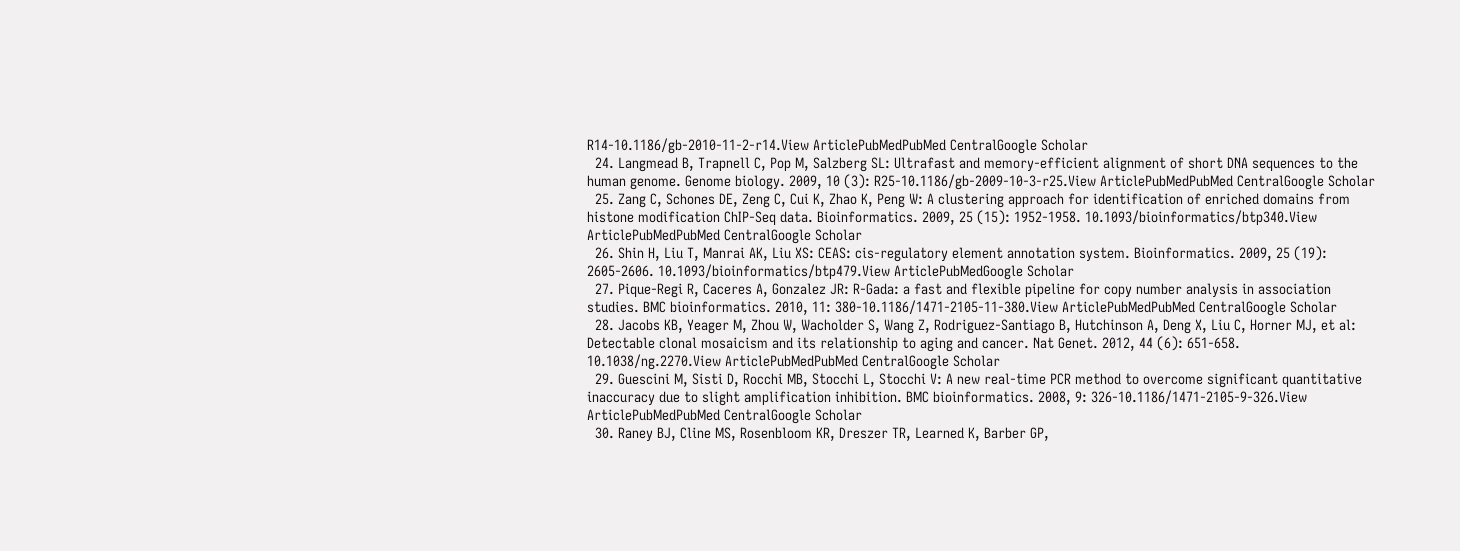R14-10.1186/gb-2010-11-2-r14.View ArticlePubMedPubMed CentralGoogle Scholar
  24. Langmead B, Trapnell C, Pop M, Salzberg SL: Ultrafast and memory-efficient alignment of short DNA sequences to the human genome. Genome biology. 2009, 10 (3): R25-10.1186/gb-2009-10-3-r25.View ArticlePubMedPubMed CentralGoogle Scholar
  25. Zang C, Schones DE, Zeng C, Cui K, Zhao K, Peng W: A clustering approach for identification of enriched domains from histone modification ChIP-Seq data. Bioinformatics. 2009, 25 (15): 1952-1958. 10.1093/bioinformatics/btp340.View ArticlePubMedPubMed CentralGoogle Scholar
  26. Shin H, Liu T, Manrai AK, Liu XS: CEAS: cis-regulatory element annotation system. Bioinformatics. 2009, 25 (19): 2605-2606. 10.1093/bioinformatics/btp479.View ArticlePubMedGoogle Scholar
  27. Pique-Regi R, Caceres A, Gonzalez JR: R-Gada: a fast and flexible pipeline for copy number analysis in association studies. BMC bioinformatics. 2010, 11: 380-10.1186/1471-2105-11-380.View ArticlePubMedPubMed CentralGoogle Scholar
  28. Jacobs KB, Yeager M, Zhou W, Wacholder S, Wang Z, Rodriguez-Santiago B, Hutchinson A, Deng X, Liu C, Horner MJ, et al: Detectable clonal mosaicism and its relationship to aging and cancer. Nat Genet. 2012, 44 (6): 651-658. 10.1038/ng.2270.View ArticlePubMedPubMed CentralGoogle Scholar
  29. Guescini M, Sisti D, Rocchi MB, Stocchi L, Stocchi V: A new real-time PCR method to overcome significant quantitative inaccuracy due to slight amplification inhibition. BMC bioinformatics. 2008, 9: 326-10.1186/1471-2105-9-326.View ArticlePubMedPubMed CentralGoogle Scholar
  30. Raney BJ, Cline MS, Rosenbloom KR, Dreszer TR, Learned K, Barber GP,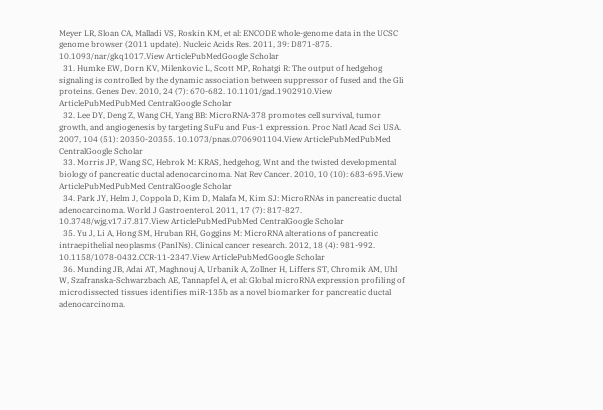Meyer LR, Sloan CA, Malladi VS, Roskin KM, et al: ENCODE whole-genome data in the UCSC genome browser (2011 update). Nucleic Acids Res. 2011, 39: D871-875. 10.1093/nar/gkq1017.View ArticlePubMedGoogle Scholar
  31. Humke EW, Dorn KV, Milenkovic L, Scott MP, Rohatgi R: The output of hedgehog signaling is controlled by the dynamic association between suppressor of fused and the Gli proteins. Genes Dev. 2010, 24 (7): 670-682. 10.1101/gad.1902910.View ArticlePubMedPubMed CentralGoogle Scholar
  32. Lee DY, Deng Z, Wang CH, Yang BB: MicroRNA-378 promotes cell survival, tumor growth, and angiogenesis by targeting SuFu and Fus-1 expression. Proc Natl Acad Sci USA. 2007, 104 (51): 20350-20355. 10.1073/pnas.0706901104.View ArticlePubMedPubMed CentralGoogle Scholar
  33. Morris JP, Wang SC, Hebrok M: KRAS, hedgehog, Wnt and the twisted developmental biology of pancreatic ductal adenocarcinoma. Nat Rev Cancer. 2010, 10 (10): 683-695.View ArticlePubMedPubMed CentralGoogle Scholar
  34. Park JY, Helm J, Coppola D, Kim D, Malafa M, Kim SJ: MicroRNAs in pancreatic ductal adenocarcinoma. World J Gastroenterol. 2011, 17 (7): 817-827. 10.3748/wjg.v17.i7.817.View ArticlePubMedPubMed CentralGoogle Scholar
  35. Yu J, Li A, Hong SM, Hruban RH, Goggins M: MicroRNA alterations of pancreatic intraepithelial neoplasms (PanINs). Clinical cancer research. 2012, 18 (4): 981-992. 10.1158/1078-0432.CCR-11-2347.View ArticlePubMedGoogle Scholar
  36. Munding JB, Adai AT, Maghnouj A, Urbanik A, Zollner H, Liffers ST, Chromik AM, Uhl W, Szafranska-Schwarzbach AE, Tannapfel A, et al: Global microRNA expression profiling of microdissected tissues identifies miR-135b as a novel biomarker for pancreatic ductal adenocarcinoma.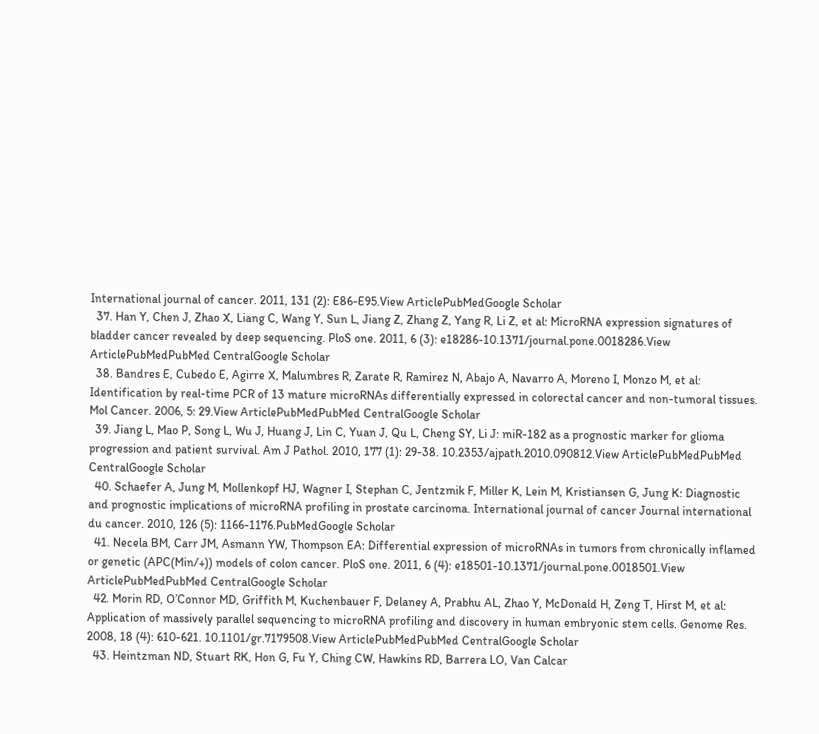International journal of cancer. 2011, 131 (2): E86-E95.View ArticlePubMedGoogle Scholar
  37. Han Y, Chen J, Zhao X, Liang C, Wang Y, Sun L, Jiang Z, Zhang Z, Yang R, Li Z, et al: MicroRNA expression signatures of bladder cancer revealed by deep sequencing. PloS one. 2011, 6 (3): e18286-10.1371/journal.pone.0018286.View ArticlePubMedPubMed CentralGoogle Scholar
  38. Bandres E, Cubedo E, Agirre X, Malumbres R, Zarate R, Ramirez N, Abajo A, Navarro A, Moreno I, Monzo M, et al: Identification by real-time PCR of 13 mature microRNAs differentially expressed in colorectal cancer and non-tumoral tissues. Mol Cancer. 2006, 5: 29.View ArticlePubMedPubMed CentralGoogle Scholar
  39. Jiang L, Mao P, Song L, Wu J, Huang J, Lin C, Yuan J, Qu L, Cheng SY, Li J: miR-182 as a prognostic marker for glioma progression and patient survival. Am J Pathol. 2010, 177 (1): 29-38. 10.2353/ajpath.2010.090812.View ArticlePubMedPubMed CentralGoogle Scholar
  40. Schaefer A, Jung M, Mollenkopf HJ, Wagner I, Stephan C, Jentzmik F, Miller K, Lein M, Kristiansen G, Jung K: Diagnostic and prognostic implications of microRNA profiling in prostate carcinoma. International journal of cancer Journal international du cancer. 2010, 126 (5): 1166-1176.PubMedGoogle Scholar
  41. Necela BM, Carr JM, Asmann YW, Thompson EA: Differential expression of microRNAs in tumors from chronically inflamed or genetic (APC(Min/+)) models of colon cancer. PloS one. 2011, 6 (4): e18501-10.1371/journal.pone.0018501.View ArticlePubMedPubMed CentralGoogle Scholar
  42. Morin RD, O’Connor MD, Griffith M, Kuchenbauer F, Delaney A, Prabhu AL, Zhao Y, McDonald H, Zeng T, Hirst M, et al: Application of massively parallel sequencing to microRNA profiling and discovery in human embryonic stem cells. Genome Res. 2008, 18 (4): 610-621. 10.1101/gr.7179508.View ArticlePubMedPubMed CentralGoogle Scholar
  43. Heintzman ND, Stuart RK, Hon G, Fu Y, Ching CW, Hawkins RD, Barrera LO, Van Calcar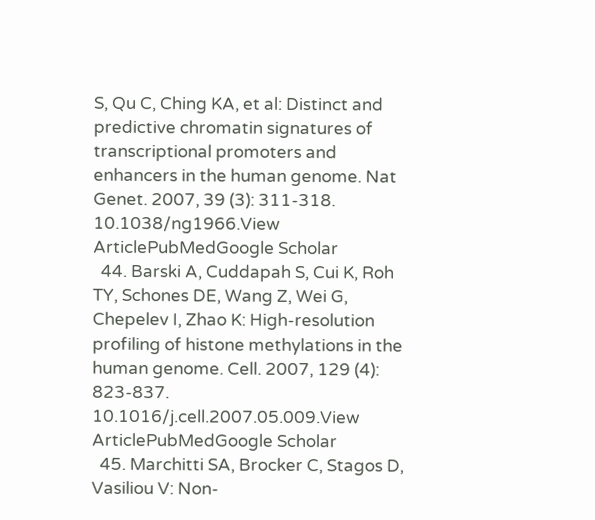S, Qu C, Ching KA, et al: Distinct and predictive chromatin signatures of transcriptional promoters and enhancers in the human genome. Nat Genet. 2007, 39 (3): 311-318. 10.1038/ng1966.View ArticlePubMedGoogle Scholar
  44. Barski A, Cuddapah S, Cui K, Roh TY, Schones DE, Wang Z, Wei G, Chepelev I, Zhao K: High-resolution profiling of histone methylations in the human genome. Cell. 2007, 129 (4): 823-837. 10.1016/j.cell.2007.05.009.View ArticlePubMedGoogle Scholar
  45. Marchitti SA, Brocker C, Stagos D, Vasiliou V: Non-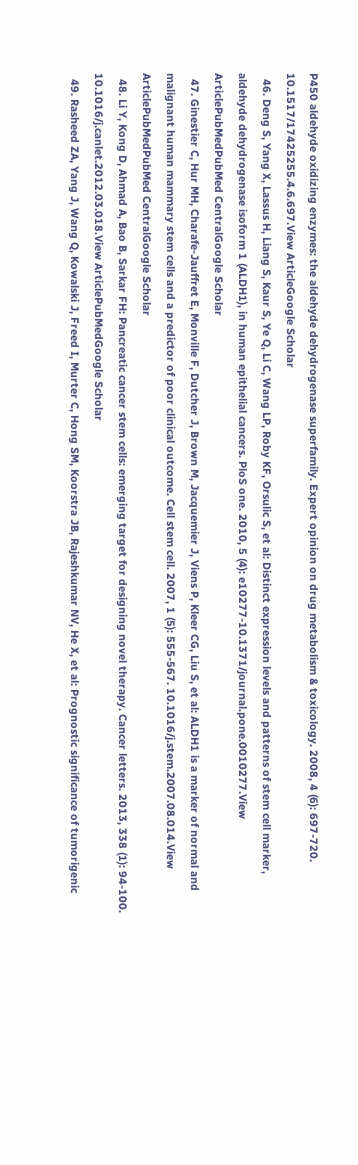P450 aldehyde oxidizing enzymes: the aldehyde dehydrogenase superfamily. Expert opinion on drug metabolism & toxicology. 2008, 4 (6): 697-720. 10.1517/17425255.4.6.697.View ArticleGoogle Scholar
  46. Deng S, Yang X, Lassus H, Liang S, Kaur S, Ye Q, Li C, Wang LP, Roby KF, Orsulic S, et al: Distinct expression levels and patterns of stem cell marker, aldehyde dehydrogenase isoform 1 (ALDH1), in human epithelial cancers. PloS one. 2010, 5 (4): e10277-10.1371/journal.pone.0010277.View ArticlePubMedPubMed CentralGoogle Scholar
  47. Ginestier C, Hur MH, Charafe-Jauffret E, Monville F, Dutcher J, Brown M, Jacquemier J, Viens P, Kleer CG, Liu S, et al: ALDH1 is a marker of normal and malignant human mammary stem cells and a predictor of poor clinical outcome. Cell stem cell. 2007, 1 (5): 555-567. 10.1016/j.stem.2007.08.014.View ArticlePubMedPubMed CentralGoogle Scholar
  48. Li Y, Kong D, Ahmad A, Bao B, Sarkar FH: Pancreatic cancer stem cells: emerging target for designing novel therapy. Cancer letters. 2013, 338 (1): 94-100. 10.1016/j.canlet.2012.03.018.View ArticlePubMedGoogle Scholar
  49. Rasheed ZA, Yang J, Wang Q, Kowalski J, Freed I, Murter C, Hong SM, Koorstra JB, Rajeshkumar NV, He X, et al: Prognostic significance of tumorigenic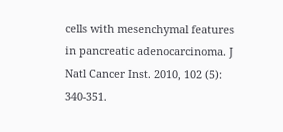cells with mesenchymal features in pancreatic adenocarcinoma. J Natl Cancer Inst. 2010, 102 (5): 340-351.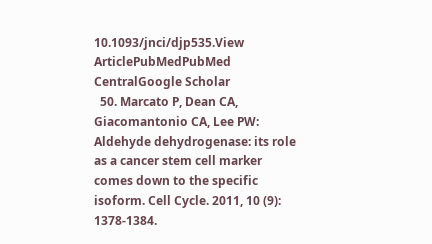10.1093/jnci/djp535.View ArticlePubMedPubMed CentralGoogle Scholar
  50. Marcato P, Dean CA, Giacomantonio CA, Lee PW: Aldehyde dehydrogenase: its role as a cancer stem cell marker comes down to the specific isoform. Cell Cycle. 2011, 10 (9): 1378-1384.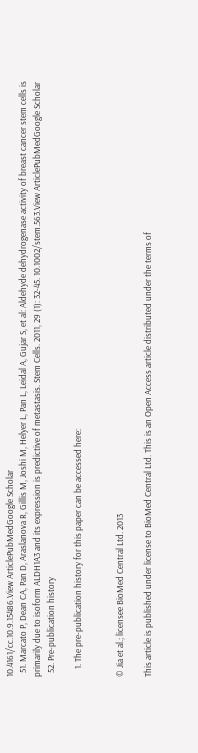10.4161/cc.10.9.15486.View ArticlePubMedGoogle Scholar
  51. Marcato P, Dean CA, Pan D, Araslanova R, Gillis M, Joshi M, Helyer L, Pan L, Leidal A, Gujar S, et al: Aldehyde dehydrogenase activity of breast cancer stem cells is primarily due to isoform ALDH1A3 and its expression is predictive of metastasis. Stem Cells. 2011, 29 (1): 32-45. 10.1002/stem.563.View ArticlePubMedGoogle Scholar
  52. Pre-publication history

    1. The pre-publication history for this paper can be accessed here:


© Jia et al.; licensee BioMed Central Ltd. 2013

This article is published under license to BioMed Central Ltd. This is an Open Access article distributed under the terms of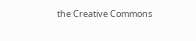the Creative Commons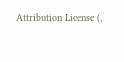Attribution License (,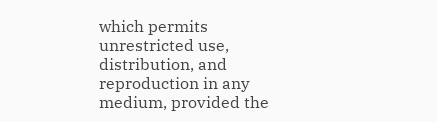which permits unrestricted use, distribution, and reproduction in any medium, provided the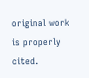original work is properly cited.